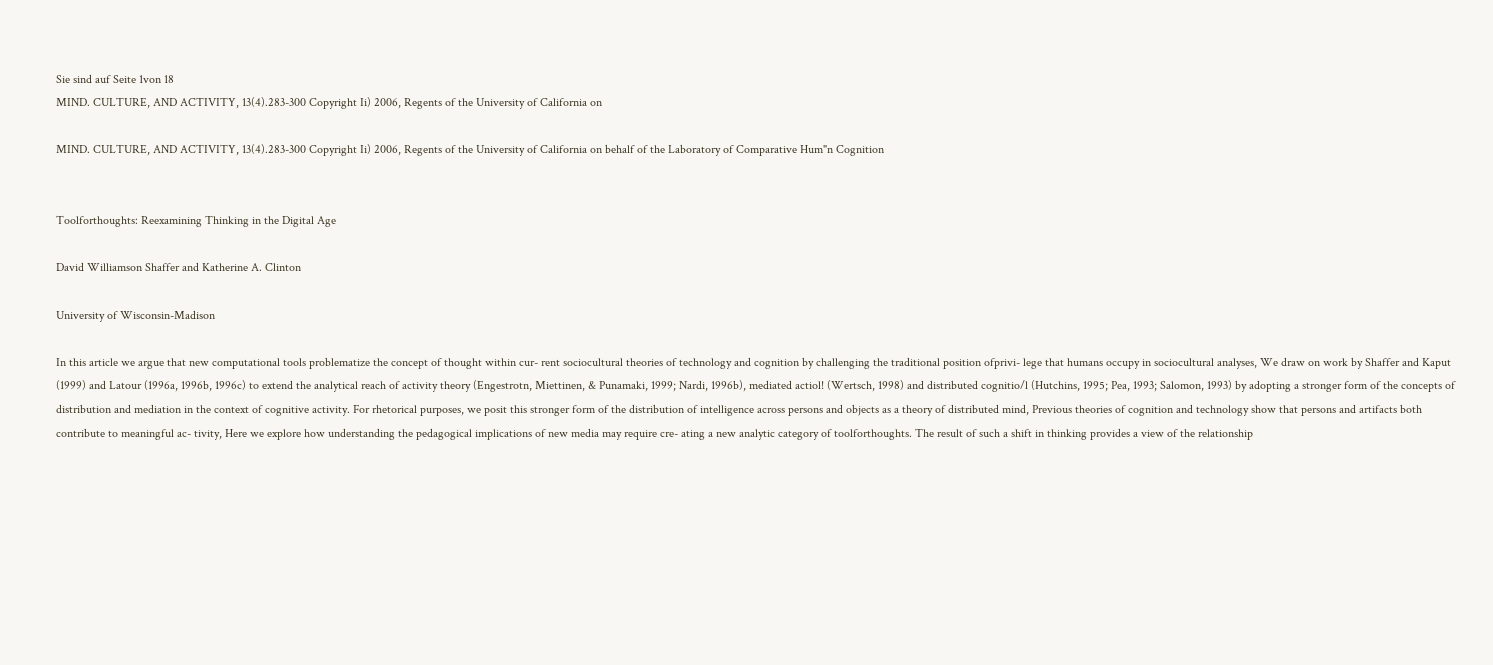Sie sind auf Seite 1von 18
MIND. CULTURE, AND ACTIVITY, 13(4).283-300 Copyright Ii) 2006, Regents of the University of California on

MIND. CULTURE, AND ACTIVITY, 13(4).283-300 Copyright Ii) 2006, Regents of the University of California on behalf of the Laboratory of Comparative Hum"n Cognition


Toolforthoughts: Reexamining Thinking in the Digital Age

David Williamson Shaffer and Katherine A. Clinton

University of Wisconsin-Madison

In this article we argue that new computational tools problematize the concept of thought within cur- rent sociocultural theories of technology and cognition by challenging the traditional position ofprivi- lege that humans occupy in sociocultural analyses, We draw on work by Shaffer and Kaput (1999) and Latour (1996a, 1996b, 1996c) to extend the analytical reach of activity theory (Engestrotn, Miettinen, & Punamaki, 1999; Nardi, 1996b), mediated actiol! (Wertsch, 1998) and distributed cognitio/l (Hutchins, 1995; Pea, 1993; Salomon, 1993) by adopting a stronger form of the concepts of distribution and mediation in the context of cognitive activity. For rhetorical purposes, we posit this stronger form of the distribution of intelligence across persons and objects as a theory of distributed mind, Previous theories of cognition and technology show that persons and artifacts both contribute to meaningful ac- tivity, Here we explore how understanding the pedagogical implications of new media may require cre- ating a new analytic category of toolforthoughts. The result of such a shift in thinking provides a view of the relationship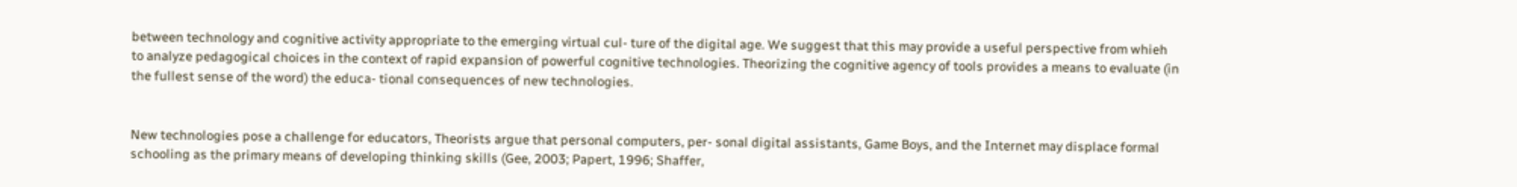between technology and cognitive activity appropriate to the emerging virtual cul- ture of the digital age. We suggest that this may provide a useful perspective from whieh to analyze pedagogical choices in the context of rapid expansion of powerful cognitive technologies. Theorizing the cognitive agency of tools provides a means to evaluate (in the fullest sense of the word) the educa- tional consequences of new technologies.


New technologies pose a challenge for educators, Theorists argue that personal computers, per- sonal digital assistants, Game Boys, and the Internet may displace formal schooling as the primary means of developing thinking skills (Gee, 2003; Papert, 1996; Shaffer,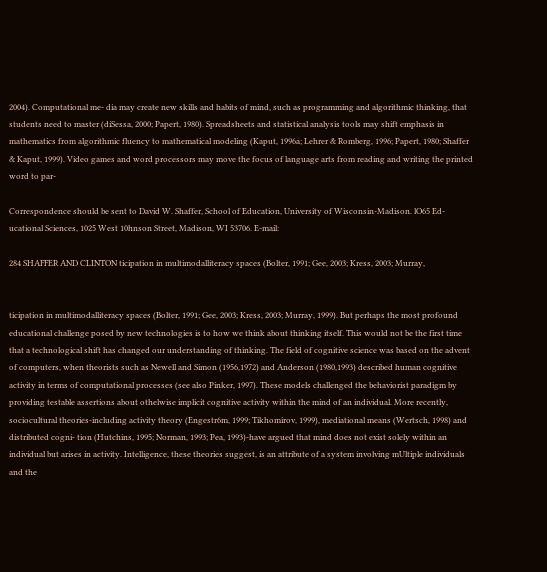2004). Computational me- dia may create new skills and habits of mind, such as programming and algorithmic thinking, that students need to master (diSessa, 2000; Papert, 1980). Spreadsheets and statistical analysis tools may shift emphasis in mathematics from algorithmic fluency to mathematical modeling (Kaput, 1996a; Lehrer & Romberg, 1996; Papert, 1980; Shaffer & Kaput, 1999). Video games and word processors may move the focus of language arts from reading and writing the printed word to par-

Correspondence should be sent to David W. Shaffer, School of Education, University of Wisconsin-Madison. lO65 Ed- ucational Sciences, 1025 West 10hnson Street, Madison, WI 53706. E-mail:

284 SHAFFER AND CLINTON ticipation in multimodalliteracy spaces (Bolter, 1991; Gee, 2003; Kress, 2003; Murray,


ticipation in multimodalliteracy spaces (Bolter, 1991; Gee, 2003; Kress, 2003; Murray, 1999). But perhaps the most profound educational challenge posed by new technologies is to how we think about thinking itself. This would not be the first time that a technological shift has changed our understanding of thinking. The field of cognitive science was based on the advent of computers, when theorists such as Newell and Simon (1956,1972) and Anderson (1980,1993) described human cognitive activity in terms of computational processes (see also Pinker, 1997). These models challenged the behaviorist paradigm by providing testable assertions about othelwise implicit cognitive activity within the mind of an individual. More recently, sociocultural theories-including activity theory (Engestr6m, 1999; Tikhomirov, 1999), mediational means (Wertsch, 1998) and distributed cogni- tion (Hutchins, 1995; Norman, 1993; Pea, 1993)-have argued that mind does not exist solely within an individual but arises in activity. Intelligence, these theories suggest, is an attribute of a system involving mUltiple individuals and the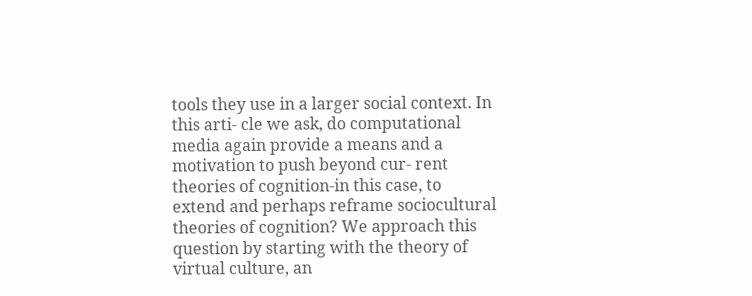tools they use in a larger social context. In this arti- cle we ask, do computational media again provide a means and a motivation to push beyond cur- rent theories of cognition-in this case, to extend and perhaps reframe sociocultural theories of cognition? We approach this question by starting with the theory of virtual culture, an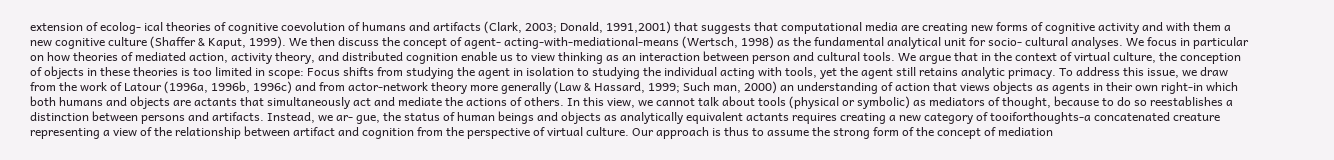extension of ecolog- ical theories of cognitive coevolution of humans and artifacts (Clark, 2003; Donald, 1991,2001) that suggests that computational media are creating new forms of cognitive activity and with them a new cognitive culture (Shaffer & Kaput, 1999). We then discuss the concept of agent- acting-with-mediational-means (Wertsch, 1998) as the fundamental analytical unit for socio- cultural analyses. We focus in particular on how theories of mediated action, activity theory, and distributed cognition enable us to view thinking as an interaction between person and cultural tools. We argue that in the context of virtual culture, the conception of objects in these theories is too limited in scope: Focus shifts from studying the agent in isolation to studying the individual acting with tools, yet the agent still retains analytic primacy. To address this issue, we draw from the work of Latour (1996a, 1996b, 1996c) and from actor-network theory more generally (Law & Hassard, 1999; Such man, 2000) an understanding of action that views objects as agents in their own right-in which both humans and objects are actants that simultaneously act and mediate the actions of others. In this view, we cannot talk about tools (physical or symbolic) as mediators of thought, because to do so reestablishes a distinction between persons and artifacts. Instead, we ar- gue, the status of human beings and objects as analytically equivalent actants requires creating a new category of tooiforthoughts-a concatenated creature representing a view of the relationship between artifact and cognition from the perspective of virtual culture. Our approach is thus to assume the strong form of the concept of mediation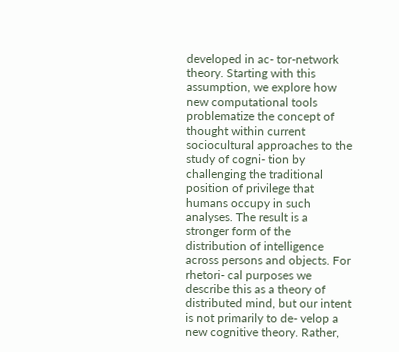developed in ac- tor-network theory. Starting with this assumption, we explore how new computational tools problematize the concept of thought within current sociocultural approaches to the study of cogni- tion by challenging the traditional position of privilege that humans occupy in such analyses. The result is a stronger form of the distribution of intelligence across persons and objects. For rhetori- cal purposes we describe this as a theory of distributed mind, but our intent is not primarily to de- velop a new cognitive theory. Rather,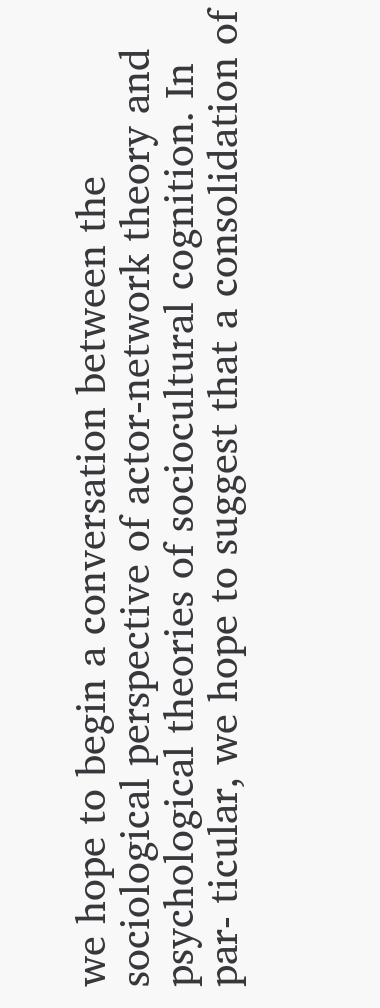we hope to begin a conversation between the sociological perspective of actor-network theory and psychological theories of sociocultural cognition. In par- ticular, we hope to suggest that a consolidation of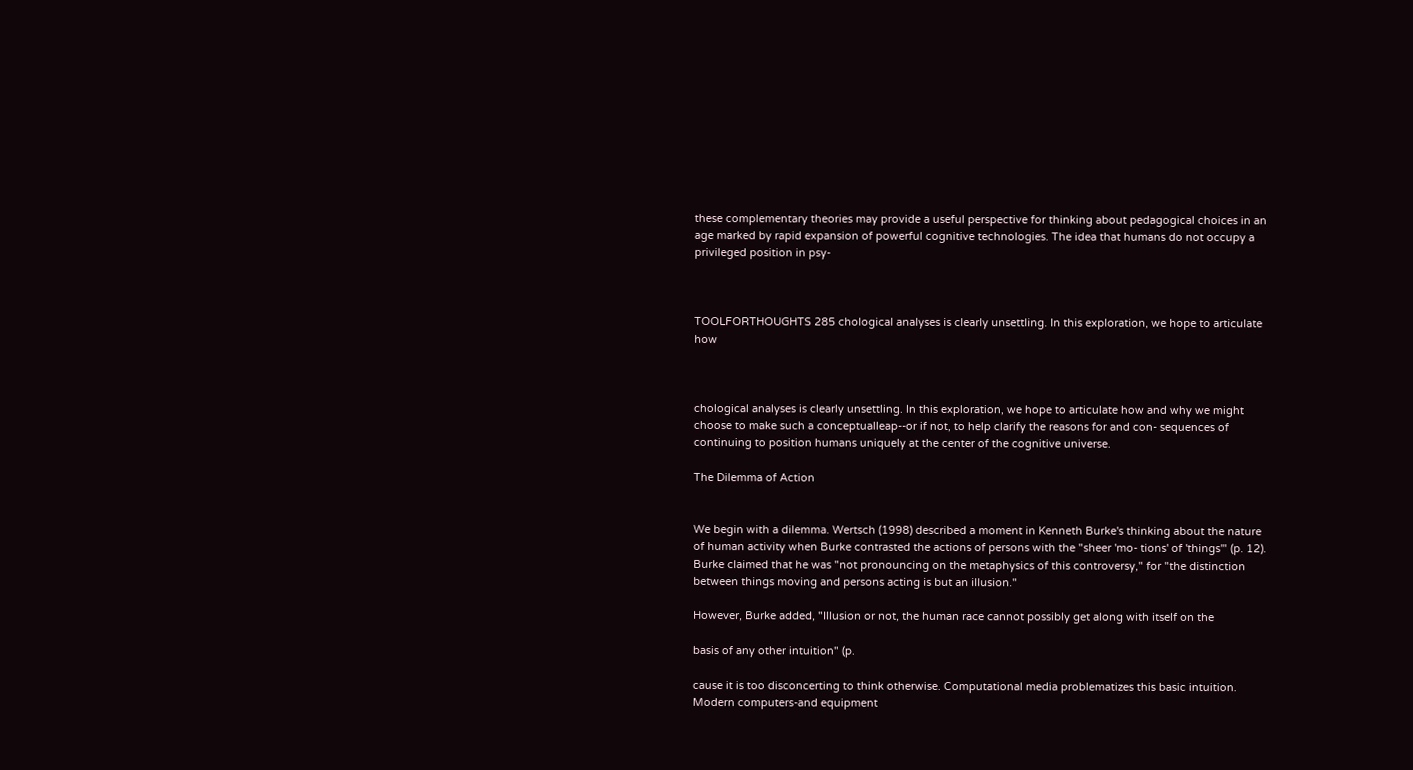these complementary theories may provide a useful perspective for thinking about pedagogical choices in an age marked by rapid expansion of powerful cognitive technologies. The idea that humans do not occupy a privileged position in psy-



TOOLFORTHOUGHTS 285 chological analyses is clearly unsettling. In this exploration, we hope to articulate how



chological analyses is clearly unsettling. In this exploration, we hope to articulate how and why we might choose to make such a conceptualleap--or if not, to help clarify the reasons for and con- sequences of continuing to position humans uniquely at the center of the cognitive universe.

The Dilemma of Action


We begin with a dilemma. Wertsch (1998) described a moment in Kenneth Burke's thinking about the nature of human activity when Burke contrasted the actions of persons with the "sheer 'mo- tions' of 'things'" (p. 12). Burke claimed that he was "not pronouncing on the metaphysics of this controversy," for "the distinction between things moving and persons acting is but an illusion."

However, Burke added, "Illusion or not, the human race cannot possibly get along with itself on the

basis of any other intuition" (p.

cause it is too disconcerting to think otherwise. Computational media problematizes this basic intuition. Modern computers-and equipment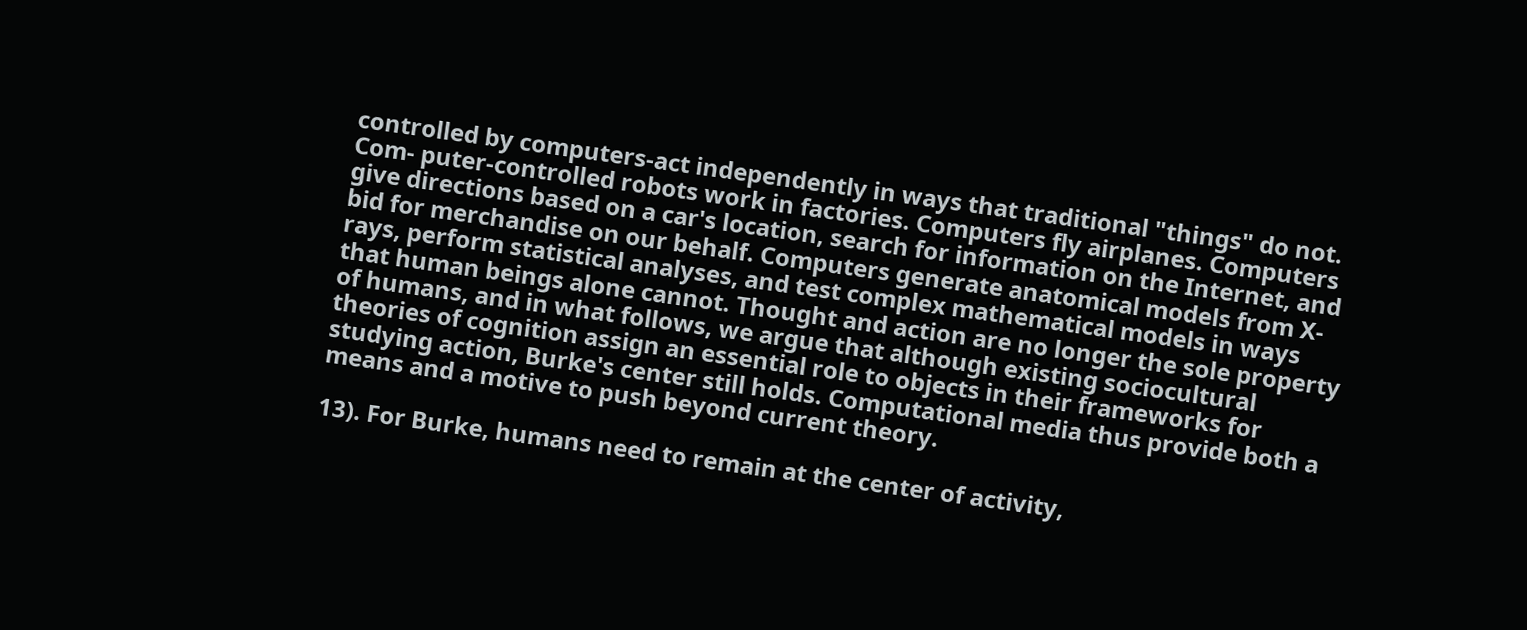controlled by computers-act independently in ways that traditional "things" do not. Com- puter-controlled robots work in factories. Computers fly airplanes. Computers give directions based on a car's location, search for information on the Internet, and bid for merchandise on our behalf. Computers generate anatomical models from X-rays, perform statistical analyses, and test complex mathematical models in ways that human beings alone cannot. Thought and action are no longer the sole property of humans, and in what follows, we argue that although existing sociocultural theories of cognition assign an essential role to objects in their frameworks for studying action, Burke's center still holds. Computational media thus provide both a means and a motive to push beyond current theory.

13). For Burke, humans need to remain at the center of activity,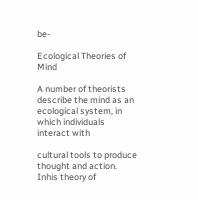be-

Ecological Theories of Mind

A number of theorists describe the mind as an ecological system, in which individuals interact with

cultural tools to produce thought and action. Inhis theory of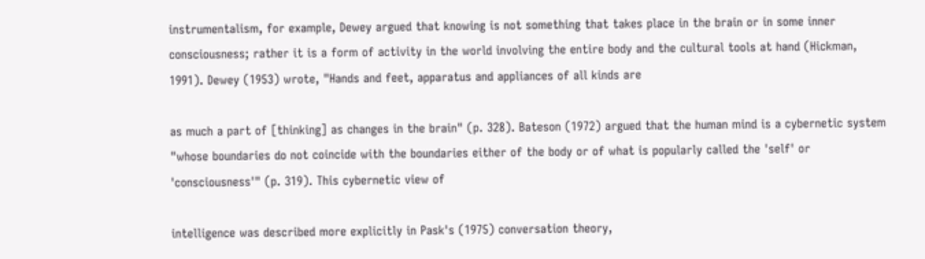instrumentalism, for example, Dewey argued that knowing is not something that takes place in the brain or in some inner consciousness; rather it is a form of activity in the world involving the entire body and the cultural tools at hand (Hickman, 1991). Dewey (1953) wrote, "Hands and feet, apparatus and appliances of all kinds are

as much a part of [thinking] as changes in the brain" (p. 328). Bateson (1972) argued that the human mind is a cybernetic system "whose boundaries do not coincide with the boundaries either of the body or of what is popularly called the 'self' or 'consciousness'" (p. 319). This cybernetic view of

intelligence was described more explicitly in Pask's (1975) conversation theory,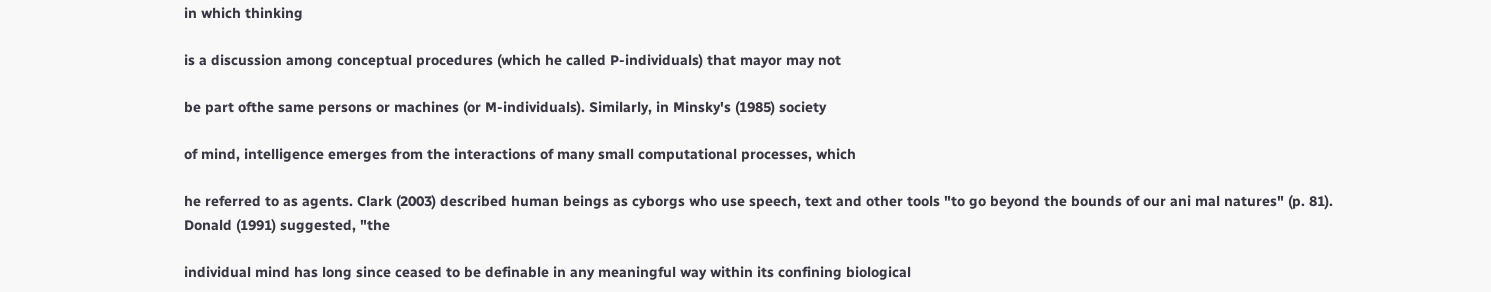in which thinking

is a discussion among conceptual procedures (which he called P-individuals) that mayor may not

be part ofthe same persons or machines (or M-individuals). Similarly, in Minsky's (1985) society

of mind, intelligence emerges from the interactions of many small computational processes, which

he referred to as agents. Clark (2003) described human beings as cyborgs who use speech, text and other tools "to go beyond the bounds of our ani mal natures" (p. 81). Donald (1991) suggested, "the

individual mind has long since ceased to be definable in any meaningful way within its confining biological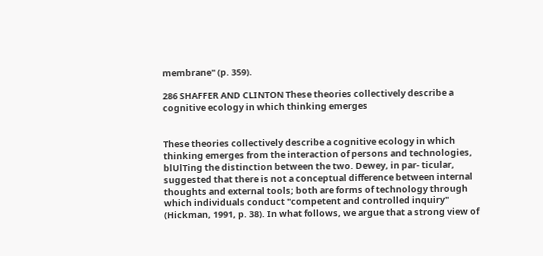membrane" (p. 359).

286 SHAFFER AND CLINTON These theories collectively describe a cognitive ecology in which thinking emerges


These theories collectively describe a cognitive ecology in which thinking emerges from the interaction of persons and technologies, blUlTing the distinction between the two. Dewey, in par- ticular, suggested that there is not a conceptual difference between internal thoughts and external tools; both are forms of technology through which individuals conduct "competent and controlled inquiry" (Hickman, 1991, p. 38). In what follows, we argue that a strong view of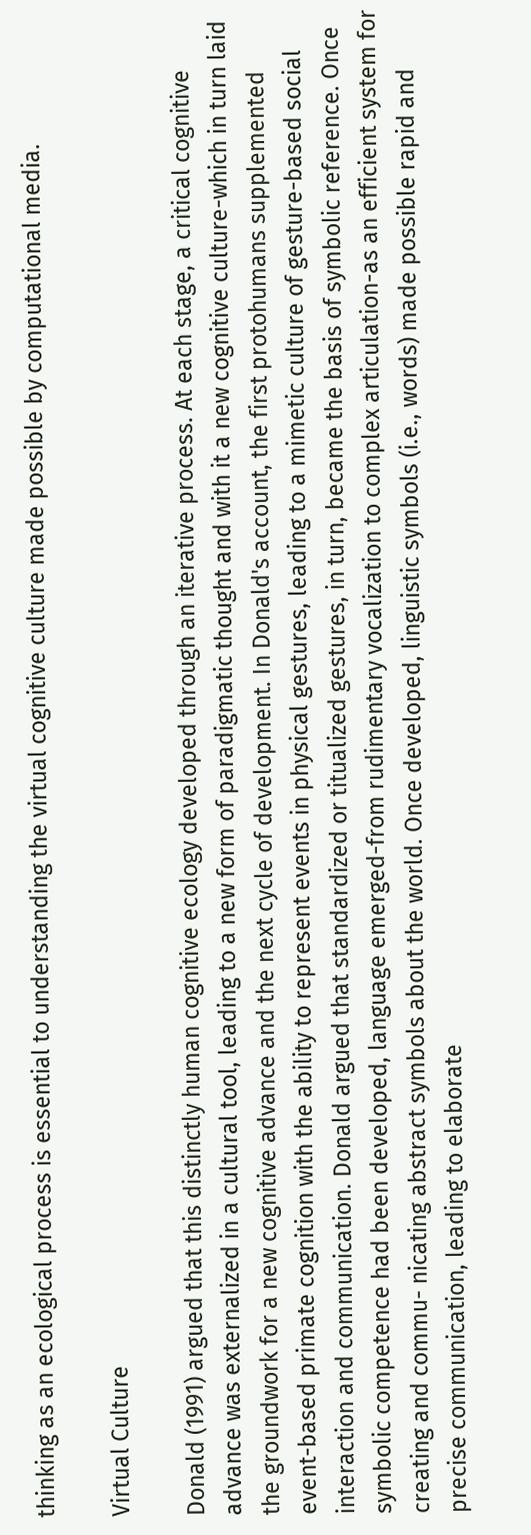thinking as an ecological process is essential to understanding the virtual cognitive culture made possible by computational media.

Virtual Culture

Donald (1991) argued that this distinctly human cognitive ecology developed through an iterative process. At each stage, a critical cognitive advance was externalized in a cultural tool, leading to a new form of paradigmatic thought and with it a new cognitive culture-which in turn laid the groundwork for a new cognitive advance and the next cycle of development. In Donald's account, the first protohumans supplemented event-based primate cognition with the ability to represent events in physical gestures, leading to a mimetic culture of gesture-based social interaction and communication. Donald argued that standardized or titualized gestures, in turn, became the basis of symbolic reference. Once symbolic competence had been developed, language emerged-from rudimentary vocalization to complex articulation-as an efficient system for creating and commu- nicating abstract symbols about the world. Once developed, linguistic symbols (i.e., words) made possible rapid and precise communication, leading to elaborate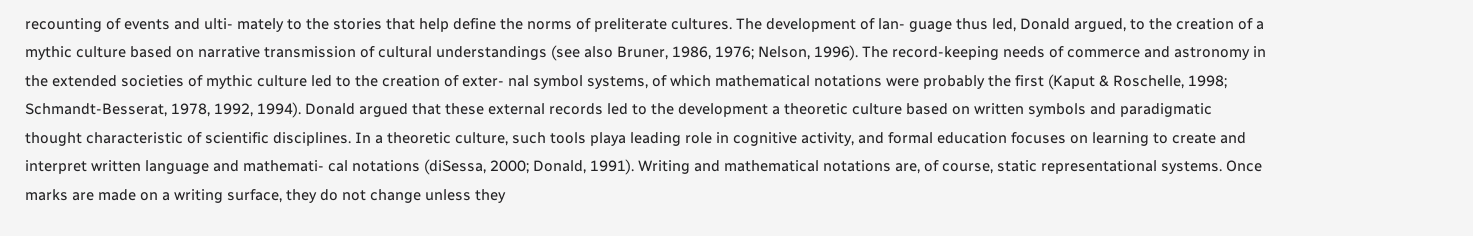recounting of events and ulti- mately to the stories that help define the norms of preliterate cultures. The development of lan- guage thus led, Donald argued, to the creation of a mythic culture based on narrative transmission of cultural understandings (see also Bruner, 1986, 1976; Nelson, 1996). The record-keeping needs of commerce and astronomy in the extended societies of mythic culture led to the creation of exter- nal symbol systems, of which mathematical notations were probably the first (Kaput & Roschelle, 1998; Schmandt-Besserat, 1978, 1992, 1994). Donald argued that these external records led to the development a theoretic culture based on written symbols and paradigmatic thought characteristic of scientific disciplines. In a theoretic culture, such tools playa leading role in cognitive activity, and formal education focuses on learning to create and interpret written language and mathemati- cal notations (diSessa, 2000; Donald, 1991). Writing and mathematical notations are, of course, static representational systems. Once marks are made on a writing surface, they do not change unless they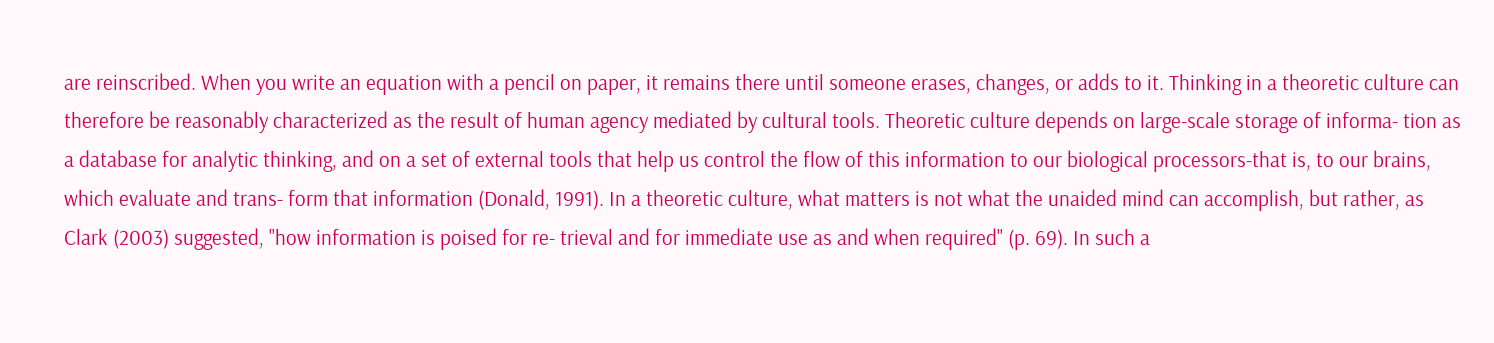are reinscribed. When you write an equation with a pencil on paper, it remains there until someone erases, changes, or adds to it. Thinking in a theoretic culture can therefore be reasonably characterized as the result of human agency mediated by cultural tools. Theoretic culture depends on large-scale storage of informa- tion as a database for analytic thinking, and on a set of external tools that help us control the flow of this information to our biological processors-that is, to our brains, which evaluate and trans- form that information (Donald, 1991). In a theoretic culture, what matters is not what the unaided mind can accomplish, but rather, as Clark (2003) suggested, "how information is poised for re- trieval and for immediate use as and when required" (p. 69). In such a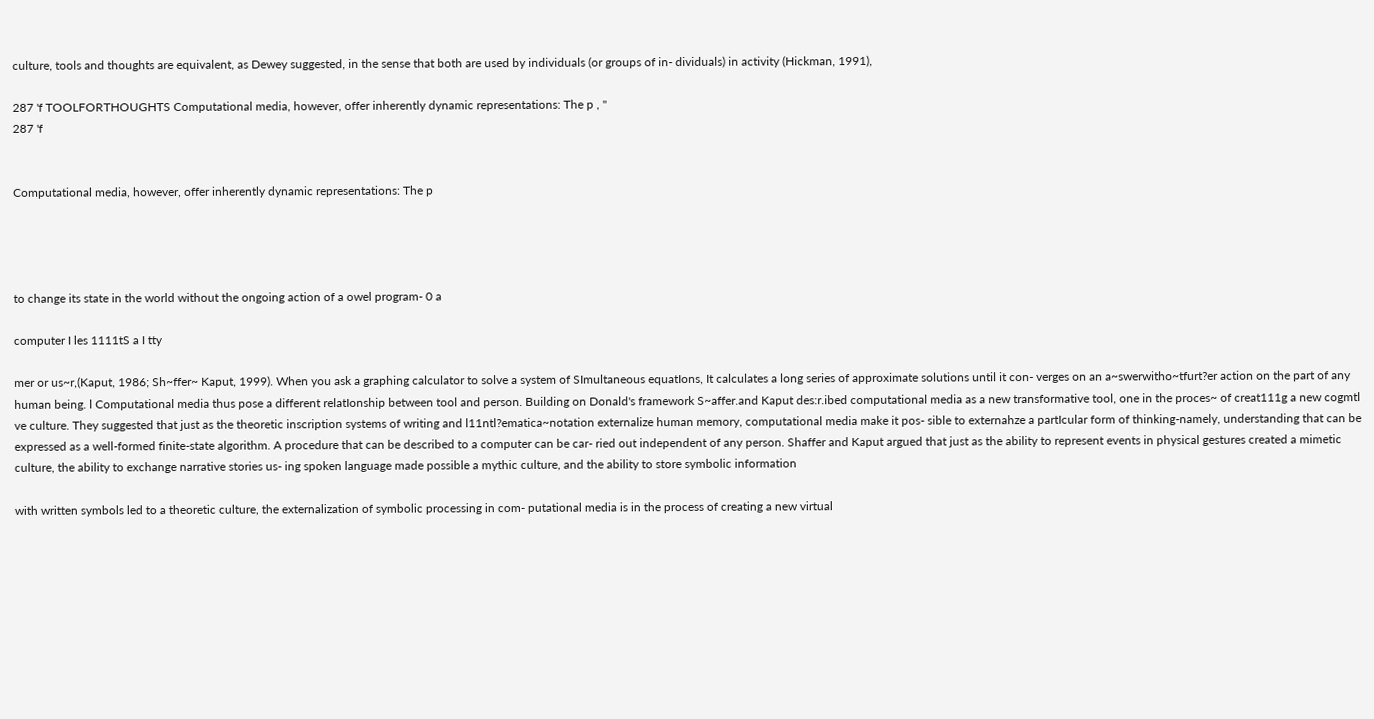culture, tools and thoughts are equivalent, as Dewey suggested, in the sense that both are used by individuals (or groups of in- dividuals) in activity (Hickman, 1991),

287 'f TOOLFORTHOUGHTS Computational media, however, offer inherently dynamic representations: The p , "
287 'f


Computational media, however, offer inherently dynamic representations: The p




to change its state in the world without the ongoing action of a owel program- 0 a

computer I les 1111tS a I tty

mer or us~r,(Kaput, 1986; Sh~ffer~ Kaput, 1999). When you ask a graphing calculator to solve a system of SImultaneous equatIons, It calculates a long series of approximate solutions until it con- verges on an a~swerwitho~tfurt?er action on the part of any human being. l Computational media thus pose a different relatIonship between tool and person. Building on Donald's framework S~affer.and Kaput des:r.ibed computational media as a new transformative tool, one in the proces~ of creat111g a new cogmtl ve culture. They suggested that just as the theoretic inscription systems of writing and l11ntl?ematica~notation externalize human memory, computational media make it pos- sible to externahze a partIcular form of thinking-namely, understanding that can be expressed as a well-formed finite-state algorithm. A procedure that can be described to a computer can be car- ried out independent of any person. Shaffer and Kaput argued that just as the ability to represent events in physical gestures created a mimetic culture, the ability to exchange narrative stories us- ing spoken language made possible a mythic culture, and the ability to store symbolic information

with written symbols led to a theoretic culture, the externalization of symbolic processing in com- putational media is in the process of creating a new virtual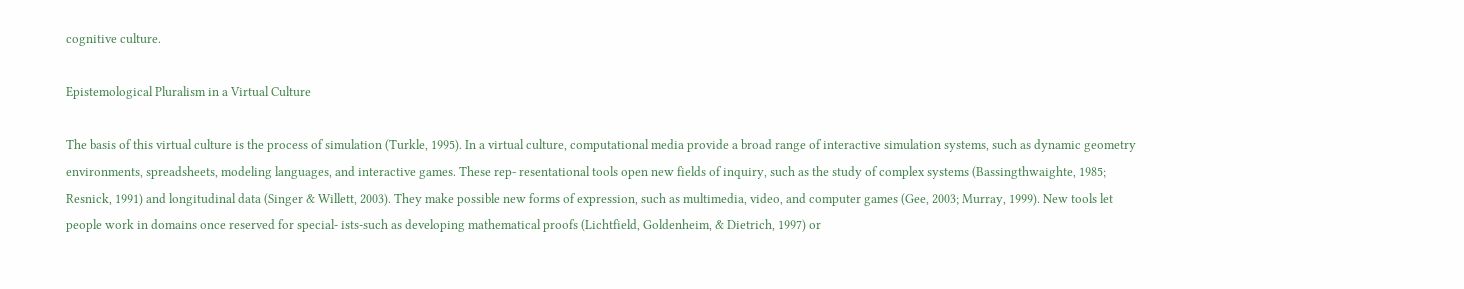cognitive culture.

Epistemological Pluralism in a Virtual Culture

The basis of this virtual culture is the process of simulation (Turkle, 1995). In a virtual culture, computational media provide a broad range of interactive simulation systems, such as dynamic geometry environments, spreadsheets, modeling languages, and interactive games. These rep- resentational tools open new fields of inquiry, such as the study of complex systems (Bassingthwaighte, 1985; Resnick, 1991) and longitudinal data (Singer & Willett, 2003). They make possible new forms of expression, such as multimedia, video, and computer games (Gee, 2003; Murray, 1999). New tools let people work in domains once reserved for special- ists-such as developing mathematical proofs (Lichtfield, Goldenheim, & Dietrich, 1997) or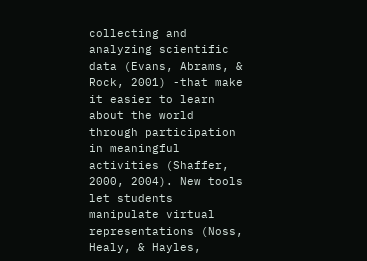collecting and analyzing scientific data (Evans, Abrams, & Rock, 2001) -that make it easier to learn about the world through participation in meaningful activities (Shaffer, 2000, 2004). New tools let students manipulate virtual representations (Noss, Healy, & Hayles,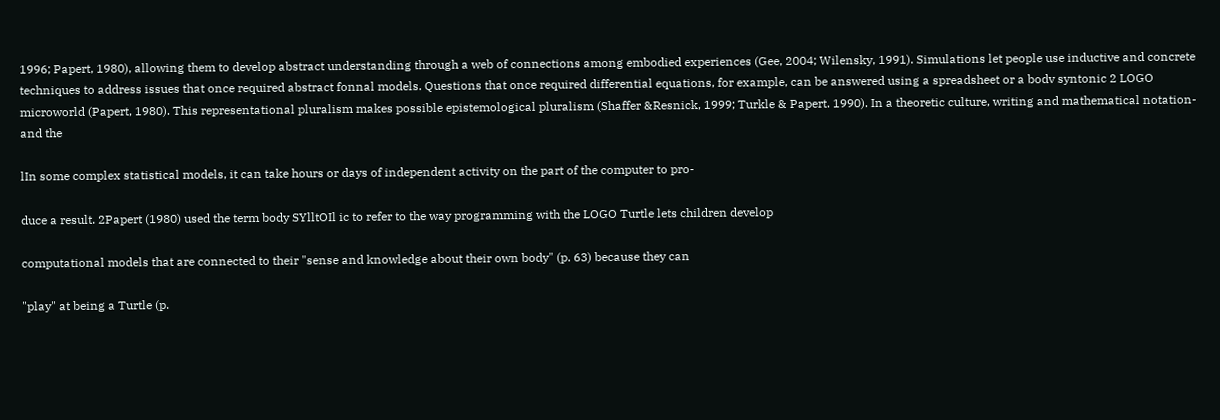1996; Papert, 1980), allowing them to develop abstract understanding through a web of connections among embodied experiences (Gee, 2004; Wilensky, 1991). Simulations let people use inductive and concrete techniques to address issues that once required abstract fonnal models. Questions that once required differential equations, for example, can be answered using a spreadsheet or a bodv syntonic 2 LOGO microworld (Papert, 1980). This representational pluralism makes possible epistemological pluralism (Shaffer &Resnick, 1999; Turkle & Papert. 1990). In a theoretic culture, writing and mathematical notation-and the

lIn some complex statistical models, it can take hours or days of independent activity on the part of the computer to pro-

duce a result. 2Papert (1980) used the term body SYlltOIl ic to refer to the way programming with the LOGO Turtle lets children develop

computational models that are connected to their "sense and knowledge about their own body" (p. 63) because they can

"play" at being a Turtle (p.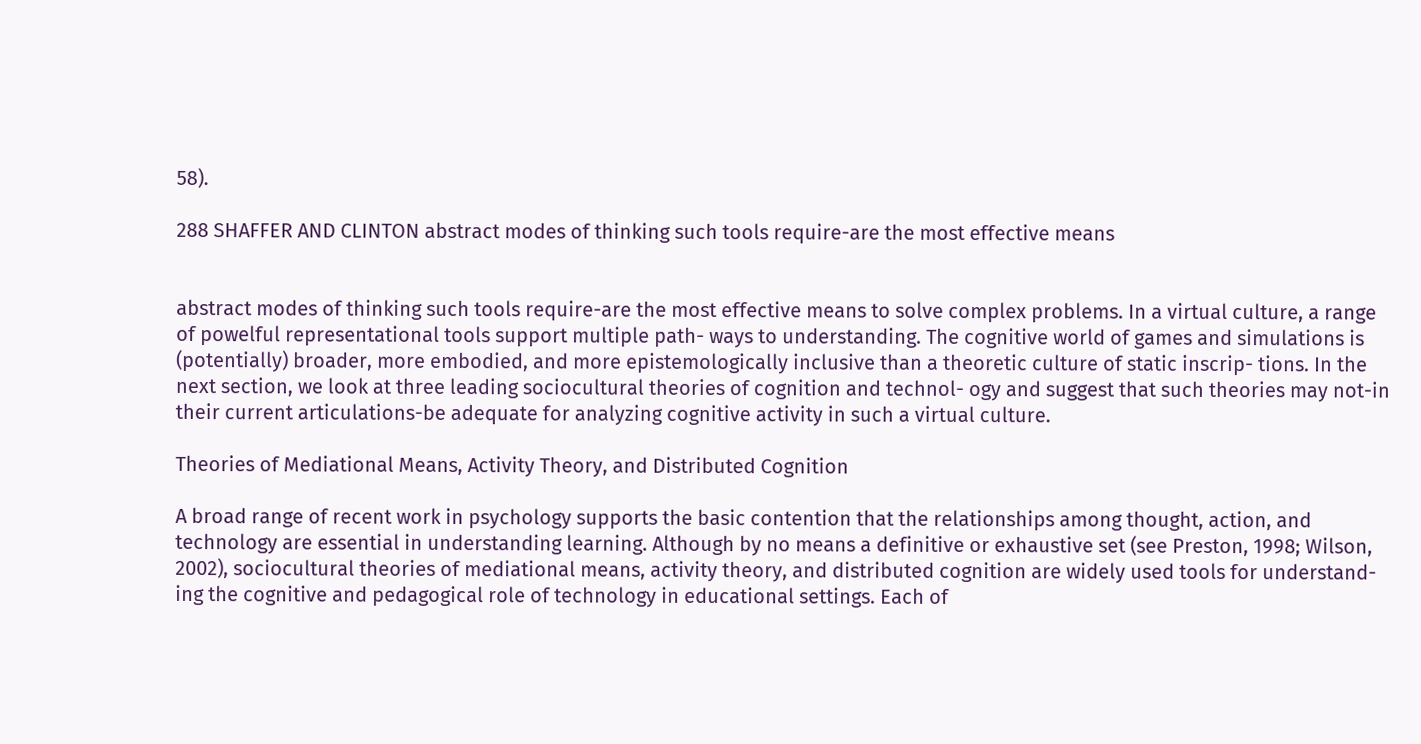58).

288 SHAFFER AND CLINTON abstract modes of thinking such tools require-are the most effective means


abstract modes of thinking such tools require-are the most effective means to solve complex problems. In a virtual culture, a range of powelful representational tools support multiple path- ways to understanding. The cognitive world of games and simulations is (potentially) broader, more embodied, and more epistemologically inclusive than a theoretic culture of static inscrip- tions. In the next section, we look at three leading sociocultural theories of cognition and technol- ogy and suggest that such theories may not-in their current articulations-be adequate for analyzing cognitive activity in such a virtual culture.

Theories of Mediational Means, Activity Theory, and Distributed Cognition

A broad range of recent work in psychology supports the basic contention that the relationships among thought, action, and technology are essential in understanding learning. Although by no means a definitive or exhaustive set (see Preston, 1998; Wilson, 2002), sociocultural theories of mediational means, activity theory, and distributed cognition are widely used tools for understand- ing the cognitive and pedagogical role of technology in educational settings. Each of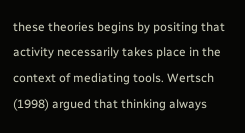these theories begins by positing that activity necessarily takes place in the context of mediating tools. Wertsch (1998) argued that thinking always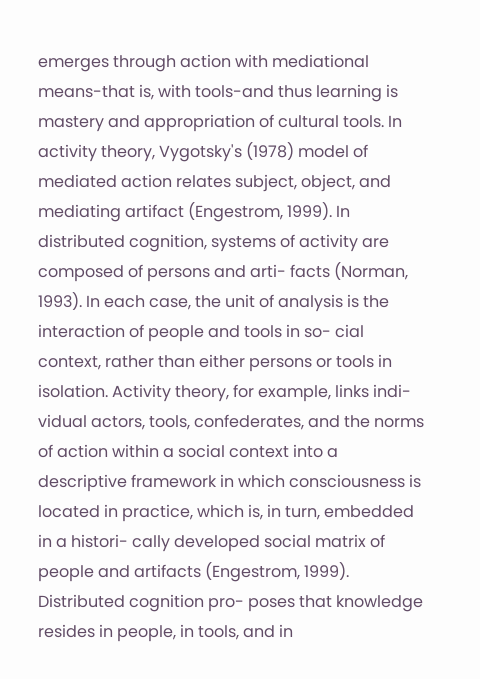emerges through action with mediational means-that is, with tools-and thus learning is mastery and appropriation of cultural tools. In activity theory, Vygotsky's (1978) model of mediated action relates subject, object, and mediating artifact (Engestrom, 1999). In distributed cognition, systems of activity are composed of persons and arti- facts (Norman, 1993). In each case, the unit of analysis is the interaction of people and tools in so- cial context, rather than either persons or tools in isolation. Activity theory, for example, links indi- vidual actors, tools, confederates, and the norms of action within a social context into a descriptive framework in which consciousness is located in practice, which is, in turn, embedded in a histori- cally developed social matrix of people and artifacts (Engestrom, 1999). Distributed cognition pro- poses that knowledge resides in people, in tools, and in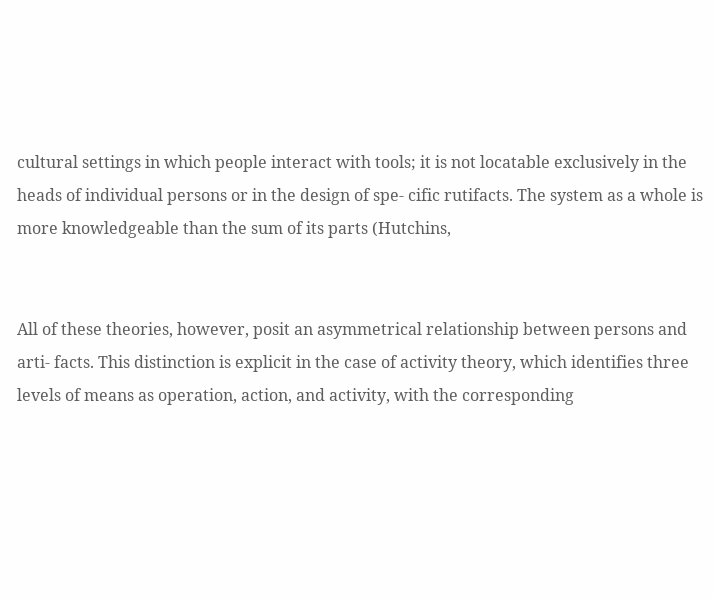cultural settings in which people interact with tools; it is not locatable exclusively in the heads of individual persons or in the design of spe- cific rutifacts. The system as a whole is more knowledgeable than the sum of its parts (Hutchins,


All of these theories, however, posit an asymmetrical relationship between persons and arti- facts. This distinction is explicit in the case of activity theory, which identifies three levels of means as operation, action, and activity, with the corresponding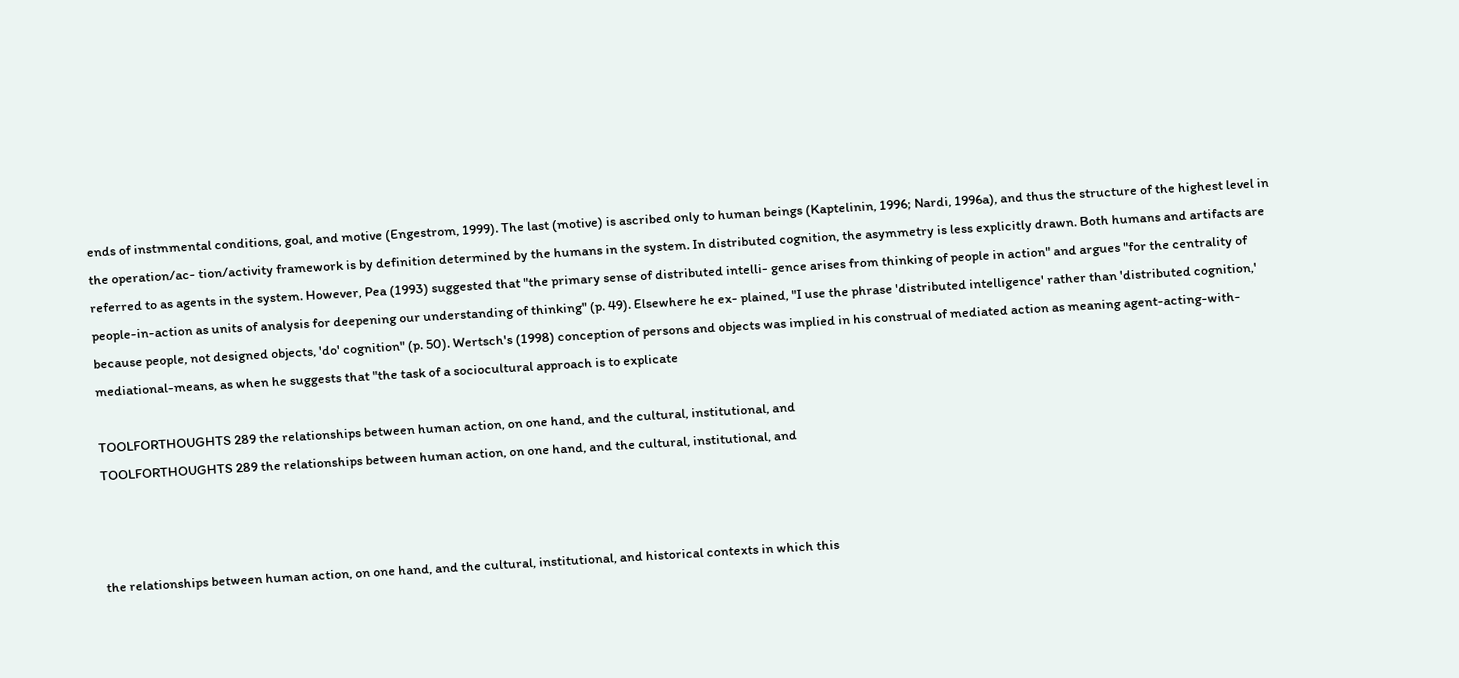ends of instmmental conditions, goal, and motive (Engestrom, 1999). The last (motive) is ascribed only to human beings (Kaptelinin, 1996; Nardi, 1996a), and thus the structure of the highest level in the operation/ac- tion/activity framework is by definition determined by the humans in the system. In distributed cognition, the asymmetry is less explicitly drawn. Both humans and artifacts are referred to as agents in the system. However, Pea (1993) suggested that "the primary sense of distributed intelli- gence arises from thinking of people in action" and argues "for the centrality of people-in-action as units of analysis for deepening our understanding of thinking" (p. 49). Elsewhere he ex- plained, "I use the phrase 'distributed intelligence' rather than 'distributed cognition,' because people, not designed objects, 'do' cognition" (p. 50). Wertsch's (1998) conception of persons and objects was implied in his construal of mediated action as meaning agent-acting-with- mediational-means, as when he suggests that "the task of a sociocultural approach is to explicate

TOOLFORTHOUGHTS 289 the relationships between human action, on one hand, and the cultural, institutional, and
TOOLFORTHOUGHTS 289 the relationships between human action, on one hand, and the cultural, institutional, and



the relationships between human action, on one hand, and the cultural, institutional, and historical contexts in which this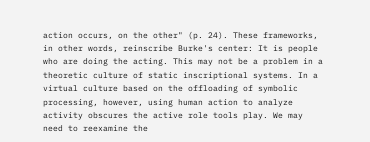action occurs, on the other" (p. 24). These frameworks, in other words, reinscribe Burke's center: It is people who are doing the acting. This may not be a problem in a theoretic culture of static inscriptional systems. In a virtual culture based on the offloading of symbolic processing, however, using human action to analyze activity obscures the active role tools play. We may need to reexamine the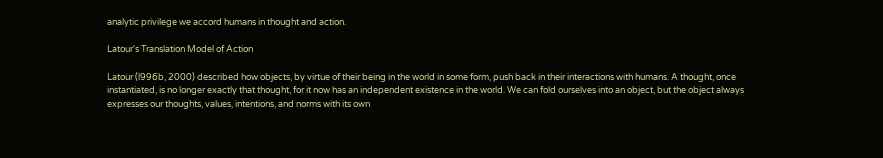analytic privilege we accord humans in thought and action.

Latour's Translation Model of Action

Latour (l996b, 2000) described how objects, by virtue of their being in the world in some form, push back in their interactions with humans. A thought, once instantiated, is no longer exactly that thought, for it now has an independent existence in the world. We can fold ourselves into an object, but the object always expresses our thoughts, values, intentions, and norms with its own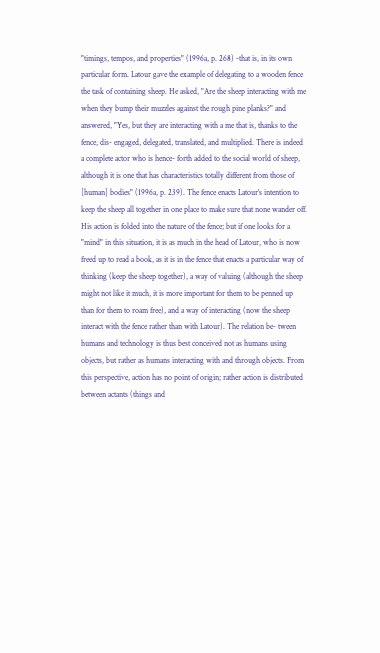"timings, tempos, and properties" (1996a, p. 268) -that is, in its own particular form. Latour gave the example of delegating to a wooden fence the task of containing sheep. He asked, "Are the sheep interacting with me when they bump their muzzles against the rough pine planks?" and answered, "Yes, but they are interacting with a me that is, thanks to the fence, dis- engaged, delegated, translated, and multiplied. There is indeed a complete actor who is hence- forth added to the social world of sheep, although it is one that has characteristics totally different from those of [human] bodies" (1996a, p. 239). The fence enacts Latour's intention to keep the sheep all together in one place to make sure that none wander off. His action is folded into the nature of the fence; but if one looks for a "mind" in this situation, it is as much in the head of Latour, who is now freed up to read a book, as it is in the fence that enacts a particular way of thinking (keep the sheep together), a way of valuing (although the sheep might not like it much, it is more important for them to be penned up than for them to roam free), and a way of interacting (now the sheep interact with the fence rather than with Latour). The relation be- tween humans and technology is thus best conceived not as humans using objects, but rather as humans interacting with and through objects. From this perspective, action has no point of origin; rather action is distributed between actants (things and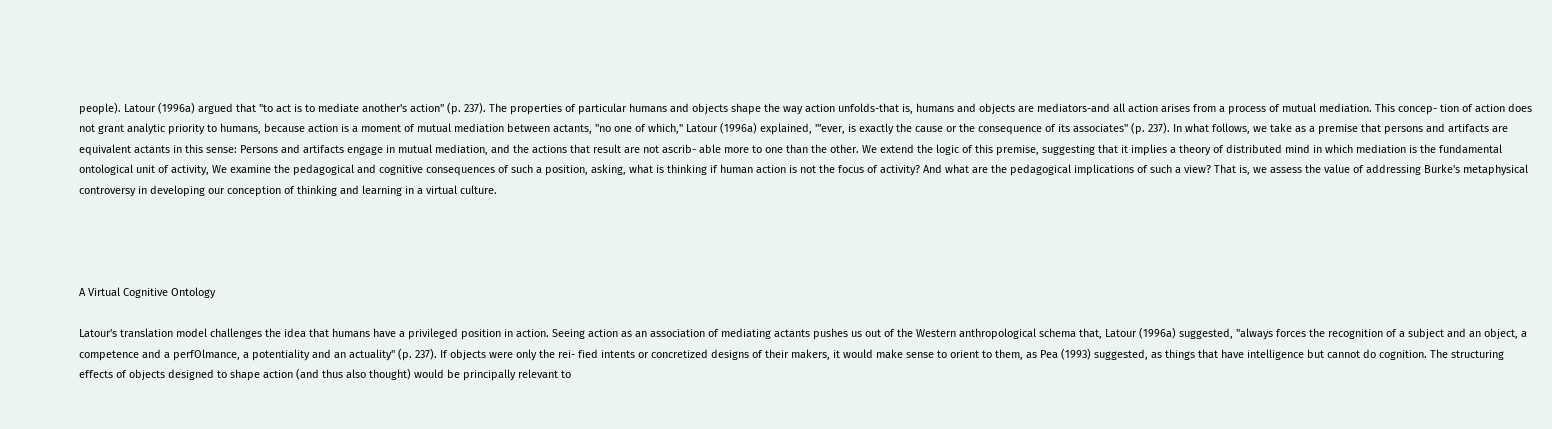people). Latour (1996a) argued that "to act is to mediate another's action" (p. 237). The properties of particular humans and objects shape the way action unfolds-that is, humans and objects are mediators-and all action arises from a process of mutual mediation. This concep- tion of action does not grant analytic priority to humans, because action is a moment of mutual mediation between actants, "no one of which," Latour (1996a) explained, "'ever, is exactly the cause or the consequence of its associates" (p. 237). In what follows, we take as a premise that persons and artifacts are equivalent actants in this sense: Persons and artifacts engage in mutual mediation, and the actions that result are not ascrib- able more to one than the other. We extend the logic of this premise, suggesting that it implies a theory of distributed mind in which mediation is the fundamental ontological unit of activity, We examine the pedagogical and cognitive consequences of such a position, asking, what is thinking if human action is not the focus of activity? And what are the pedagogical implications of such a view? That is, we assess the value of addressing Burke's metaphysical controversy in developing our conception of thinking and learning in a virtual culture.




A Virtual Cognitive Ontology

Latour's translation model challenges the idea that humans have a privileged position in action. Seeing action as an association of mediating actants pushes us out of the Western anthropological schema that, Latour (1996a) suggested, "always forces the recognition of a subject and an object, a competence and a perfOlmance, a potentiality and an actuality" (p. 237). If objects were only the rei- fied intents or concretized designs of their makers, it would make sense to orient to them, as Pea (1993) suggested, as things that have intelligence but cannot do cognition. The structuring effects of objects designed to shape action (and thus also thought) would be principally relevant to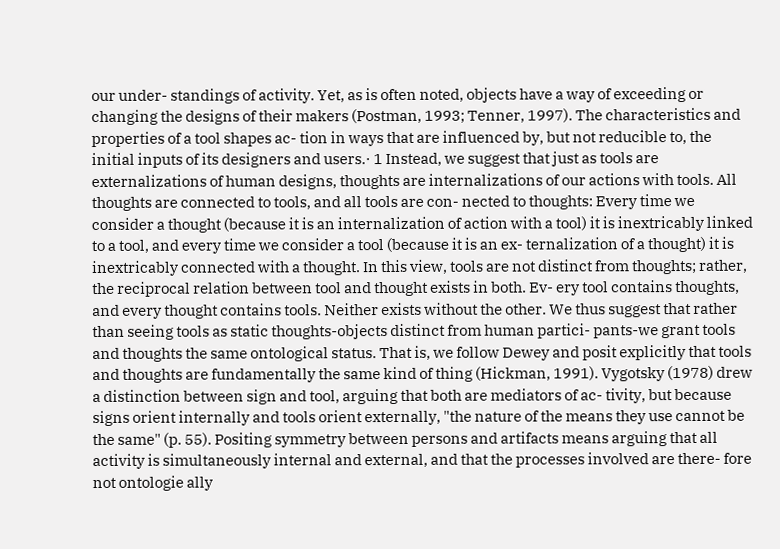our under- standings of activity. Yet, as is often noted, objects have a way of exceeding or changing the designs of their makers (Postman, 1993; Tenner, 1997). The characteristics and properties of a tool shapes ac- tion in ways that are influenced by, but not reducible to, the initial inputs of its designers and users.· 1 Instead, we suggest that just as tools are externalizations of human designs, thoughts are internalizations of our actions with tools. All thoughts are connected to tools, and all tools are con- nected to thoughts: Every time we consider a thought (because it is an internalization of action with a tool) it is inextricably linked to a tool, and every time we consider a tool (because it is an ex- ternalization of a thought) it is inextricably connected with a thought. In this view, tools are not distinct from thoughts; rather, the reciprocal relation between tool and thought exists in both. Ev- ery tool contains thoughts, and every thought contains tools. Neither exists without the other. We thus suggest that rather than seeing tools as static thoughts-objects distinct from human partici- pants-we grant tools and thoughts the same ontological status. That is, we follow Dewey and posit explicitly that tools and thoughts are fundamentally the same kind of thing (Hickman, 1991). Vygotsky (1978) drew a distinction between sign and tool, arguing that both are mediators of ac- tivity, but because signs orient internally and tools orient externally, "the nature of the means they use cannot be the same" (p. 55). Positing symmetry between persons and artifacts means arguing that all activity is simultaneously internal and external, and that the processes involved are there- fore not ontologie ally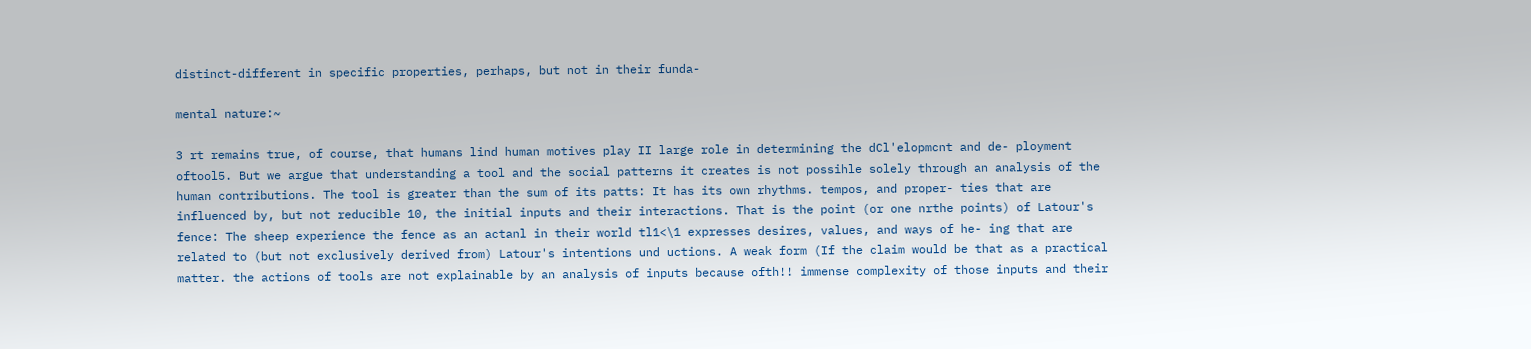distinct-different in specific properties, perhaps, but not in their funda-

mental nature:~

3 rt remains true, of course, that humans lind human motives play II large role in determining the dCl'elopmcnt and de- ployment oftool5. But we argue that understanding a tool and the social patterns it creates is not possihle solely through an analysis of the human contributions. The tool is greater than the sum of its patts: It has its own rhythms. tempos, and proper- ties that are influenced by, but not reducible 10, the initial inputs and their interactions. That is the point (or one nrthe points) of Latour's fence: The sheep experience the fence as an actanl in their world tl1<\1 expresses desires, values, and ways of he- ing that are related to (but not exclusively derived from) Latour's intentions und uctions. A weak form (If the claim would be that as a practical matter. the actions of tools are not explainable by an analysis of inputs because ofth!! immense complexity of those inputs and their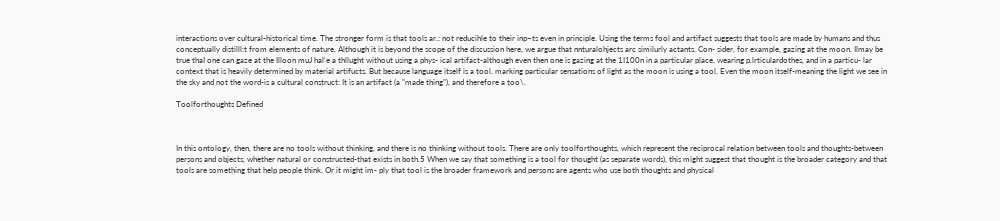interactions over cultural-historical time. The stronger form is that tools ar.: not reducihle to their inp~ts even in principle. Using the terms fool and artifact suggests that tools are made by humans and thus conceptually distilll:t from elements of nature. Although it is beyond the scope of the discussion here, we argue that nnturalohjects arc similurly actants. Con- sider, for example, gazing at the moon. Ilmay be true thaI one can gaze at the Illoon muJ hal'e a thllught without using a phys- ical artifact-although even then one is gazing at the 1I100n in a particular place. wearing p.lrticulardothes, and in a particu- lar context that is heavily determined by material artifucts. But because language itself is a tool. marking particular sensations of light as the moon is using a tool. Even the moon itself-meaning the light we see in the sky and not the word-is a cultural construct: It is an artifact (a "made thing"), and therefore a too\.

Toolforthoughts Defined



In this ontology, then, there are no tools without thinking, and there is no thinking without tools. There are only toolforthoughts, which represent the reciprocal relation between tools and thoughts-between persons and objects, whether natural or constructed-that exists in both.5 When we say that something is a tool for thought (as separate words), this might suggest that thought is the broader category and that tools are something that help people think. Or it might im- ply that tool is the broader framework and persons are agents who use both thoughts and physical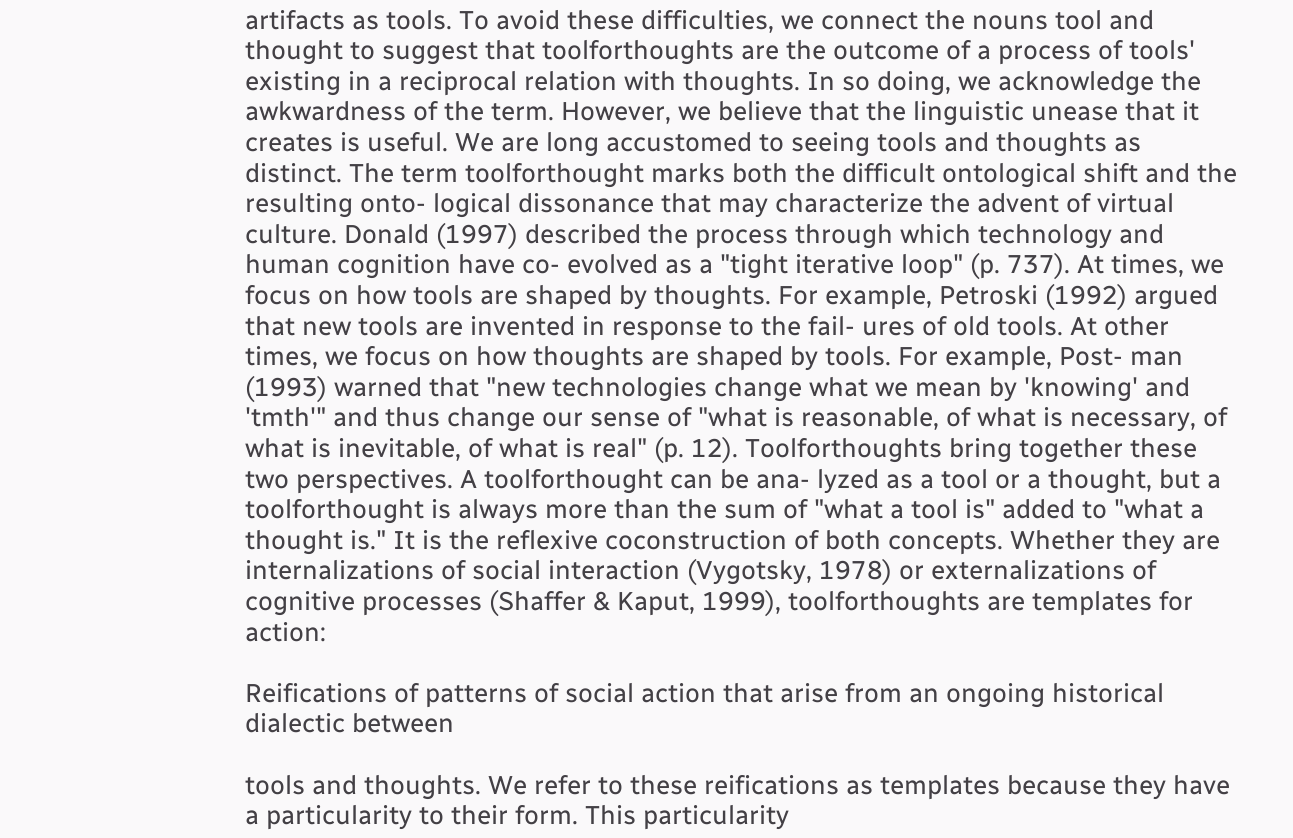artifacts as tools. To avoid these difficulties, we connect the nouns tool and thought to suggest that toolforthoughts are the outcome of a process of tools' existing in a reciprocal relation with thoughts. In so doing, we acknowledge the awkwardness of the term. However, we believe that the linguistic unease that it creates is useful. We are long accustomed to seeing tools and thoughts as distinct. The term toolforthought marks both the difficult ontological shift and the resulting onto- logical dissonance that may characterize the advent of virtual culture. Donald (1997) described the process through which technology and human cognition have co- evolved as a "tight iterative loop" (p. 737). At times, we focus on how tools are shaped by thoughts. For example, Petroski (1992) argued that new tools are invented in response to the fail- ures of old tools. At other times, we focus on how thoughts are shaped by tools. For example, Post- man (1993) warned that "new technologies change what we mean by 'knowing' and 'tmth'" and thus change our sense of "what is reasonable, of what is necessary, of what is inevitable, of what is real" (p. 12). Toolforthoughts bring together these two perspectives. A toolforthought can be ana- lyzed as a tool or a thought, but a toolforthought is always more than the sum of "what a tool is" added to "what a thought is." It is the reflexive coconstruction of both concepts. Whether they are internalizations of social interaction (Vygotsky, 1978) or externalizations of cognitive processes (Shaffer & Kaput, 1999), toolforthoughts are templates for action:

Reifications of patterns of social action that arise from an ongoing historical dialectic between

tools and thoughts. We refer to these reifications as templates because they have a particularity to their form. This particularity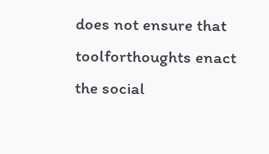does not ensure that toolforthoughts enact the social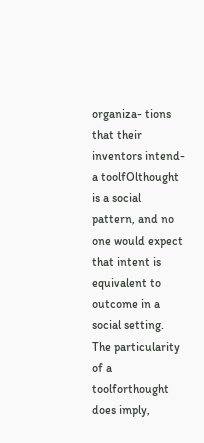organiza- tions that their inventors intend-a toolfOlthought is a social pattern, and no one would expect that intent is equivalent to outcome in a social setting. The particularity of a toolforthought does imply,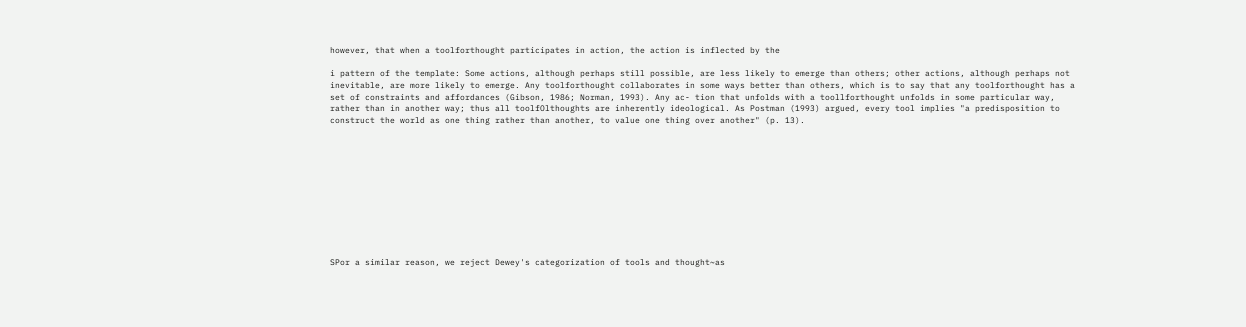however, that when a toolforthought participates in action, the action is inflected by the

i pattern of the template: Some actions, although perhaps still possible, are less likely to emerge than others; other actions, although perhaps not inevitable, are more likely to emerge. Any toolforthought collaborates in some ways better than others, which is to say that any toolforthought has a set of constraints and affordances (Gibson, 1986; Norman, 1993). Any ac- tion that unfolds with a toollforthought unfolds in some particular way, rather than in another way; thus all toolfOlthoughts are inherently ideological. As Postman (1993) argued, every tool implies "a predisposition to construct the world as one thing rather than another, to value one thing over another" (p. 13).











SPor a similar reason, we reject Dewey's categorization of tools and thought~as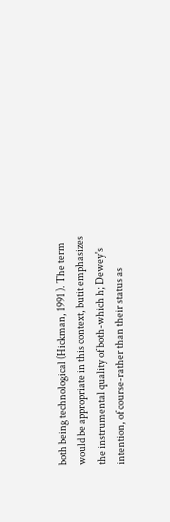both being technological (Hickman, 1991 ). The term would be appropriate in this context, butit emphasizes the instrumental quality of both-which h; Dewey's intention, of course-rather than their status as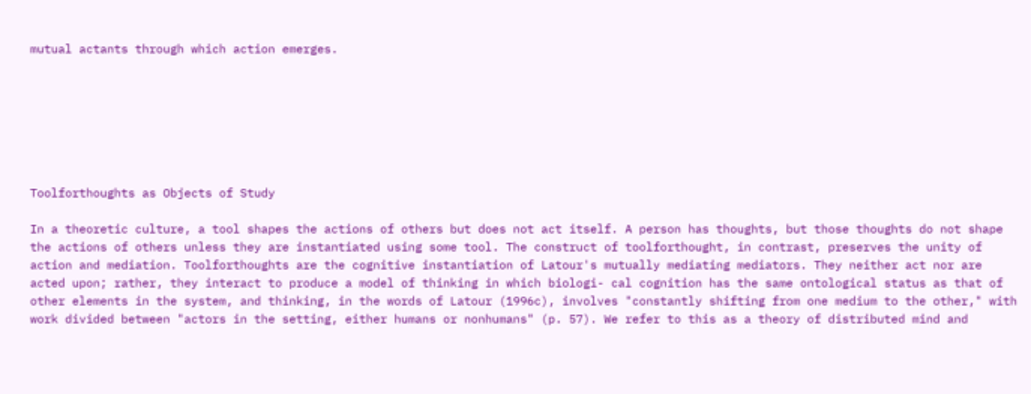mutual actants through which action emerges.







Toolforthoughts as Objects of Study

In a theoretic culture, a tool shapes the actions of others but does not act itself. A person has thoughts, but those thoughts do not shape the actions of others unless they are instantiated using some tool. The construct of toolforthought, in contrast, preserves the unity of action and mediation. Toolforthoughts are the cognitive instantiation of Latour's mutually mediating mediators. They neither act nor are acted upon; rather, they interact to produce a model of thinking in which biologi- cal cognition has the same ontological status as that of other elements in the system, and thinking, in the words of Latour (1996c), involves "constantly shifting from one medium to the other," with work divided between "actors in the setting, either humans or nonhumans" (p. 57). We refer to this as a theory of distributed mind and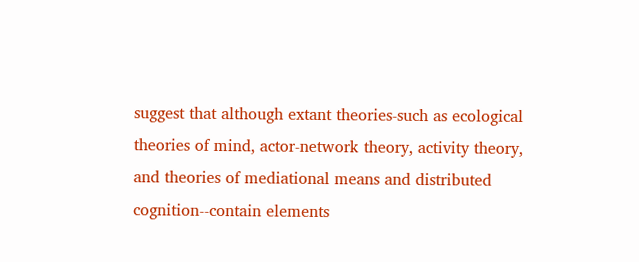suggest that although extant theories-such as ecological theories of mind, actor-network theory, activity theory, and theories of mediational means and distributed cognition--contain elements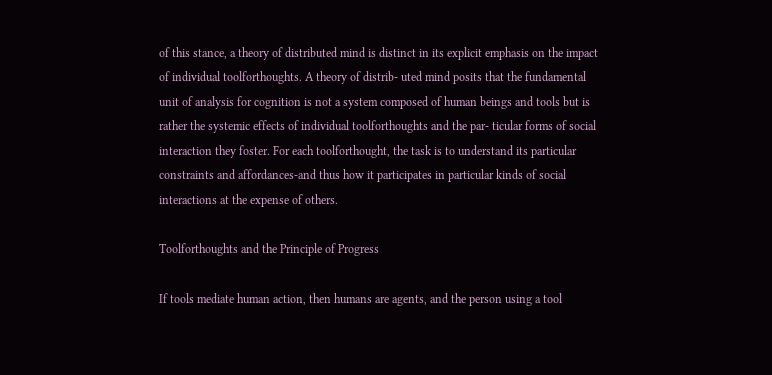of this stance, a theory of distributed mind is distinct in its explicit emphasis on the impact of individual toolforthoughts. A theory of distrib- uted mind posits that the fundamental unit of analysis for cognition is not a system composed of human beings and tools but is rather the systemic effects of individual toolforthoughts and the par- ticular forms of social interaction they foster. For each toolforthought, the task is to understand its particular constraints and affordances-and thus how it participates in particular kinds of social interactions at the expense of others.

Toolforthoughts and the Principle of Progress

If tools mediate human action, then humans are agents, and the person using a tool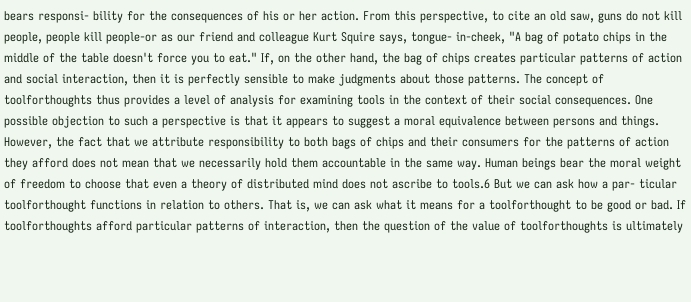bears responsi- bility for the consequences of his or her action. From this perspective, to cite an old saw, guns do not kill people, people kill people-or as our friend and colleague Kurt Squire says, tongue- in-cheek, "A bag of potato chips in the middle of the table doesn't force you to eat." If, on the other hand, the bag of chips creates particular patterns of action and social interaction, then it is perfectly sensible to make judgments about those patterns. The concept of toolforthoughts thus provides a level of analysis for examining tools in the context of their social consequences. One possible objection to such a perspective is that it appears to suggest a moral equivalence between persons and things. However, the fact that we attribute responsibility to both bags of chips and their consumers for the patterns of action they afford does not mean that we necessarily hold them accountable in the same way. Human beings bear the moral weight of freedom to choose that even a theory of distributed mind does not ascribe to tools.6 But we can ask how a par- ticular toolforthought functions in relation to others. That is, we can ask what it means for a toolforthought to be good or bad. If toolforthoughts afford particular patterns of interaction, then the question of the value of toolforthoughts is ultimately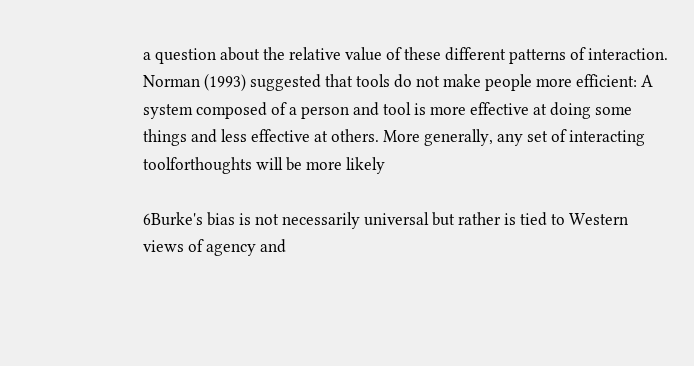a question about the relative value of these different patterns of interaction. Norman (1993) suggested that tools do not make people more efficient: A system composed of a person and tool is more effective at doing some things and less effective at others. More generally, any set of interacting toolforthoughts will be more likely

6Burke's bias is not necessarily universal but rather is tied to Western views of agency and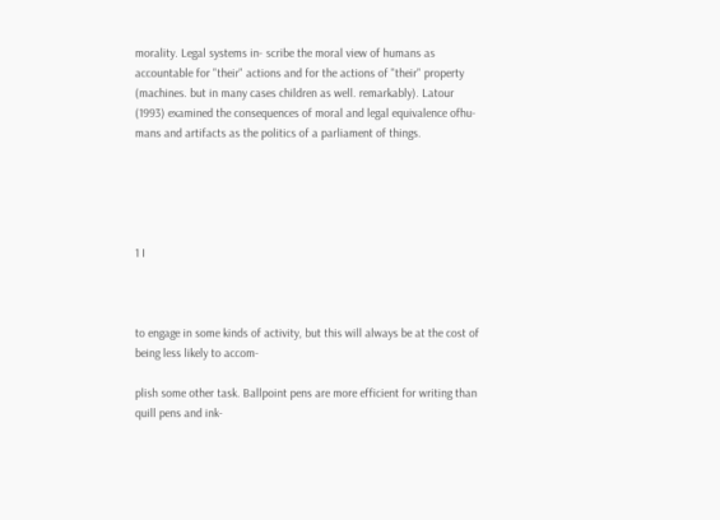morality. Legal systems in- scribe the moral view of humans as accountable for "their" actions and for the actions of "their" property (machines. but in many cases children as well. remarkably). Latour (1993) examined the consequences of moral and legal equivalence ofhu- mans and artifacts as the politics of a parliament of things.





1 I



to engage in some kinds of activity, but this will always be at the cost of being less likely to accom-

plish some other task. Ballpoint pens are more efficient for writing than quill pens and ink-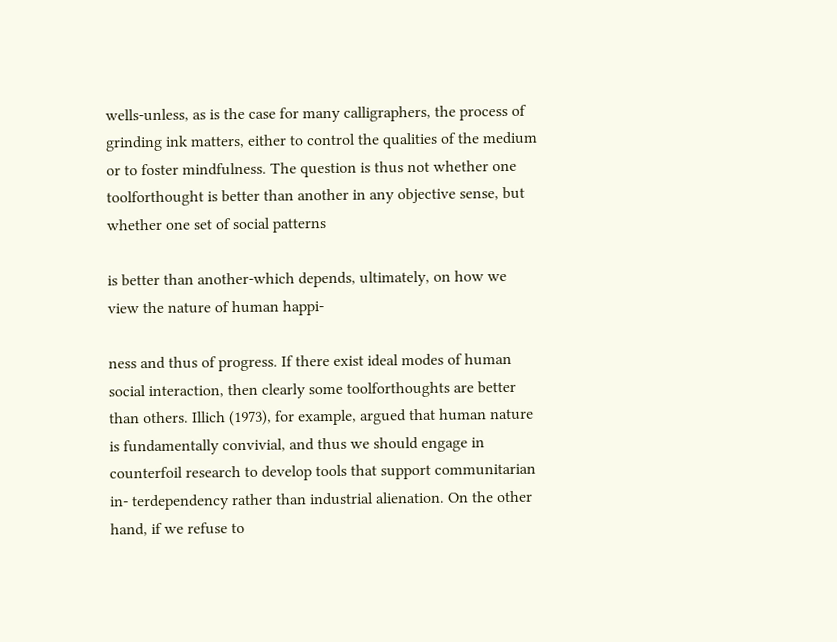wells-unless, as is the case for many calligraphers, the process of grinding ink matters, either to control the qualities of the medium or to foster mindfulness. The question is thus not whether one toolforthought is better than another in any objective sense, but whether one set of social patterns

is better than another-which depends, ultimately, on how we view the nature of human happi-

ness and thus of progress. If there exist ideal modes of human social interaction, then clearly some toolforthoughts are better than others. Illich (1973), for example, argued that human nature is fundamentally convivial, and thus we should engage in counterfoil research to develop tools that support communitarian in- terdependency rather than industrial alienation. On the other hand, if we refuse to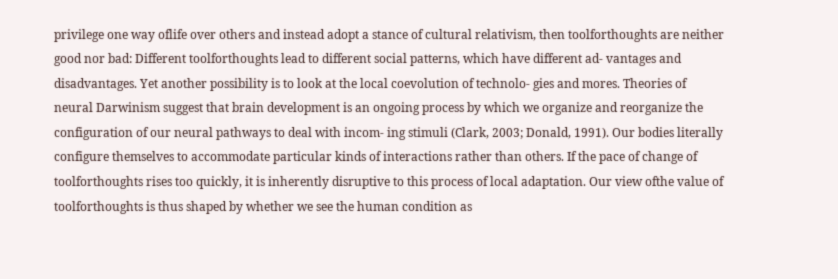privilege one way oflife over others and instead adopt a stance of cultural relativism, then toolforthoughts are neither good nor bad: Different toolforthoughts lead to different social patterns, which have different ad- vantages and disadvantages. Yet another possibility is to look at the local coevolution of technolo- gies and mores. Theories of neural Darwinism suggest that brain development is an ongoing process by which we organize and reorganize the configuration of our neural pathways to deal with incom- ing stimuli (Clark, 2003; Donald, 1991). Our bodies literally configure themselves to accommodate particular kinds of interactions rather than others. If the pace of change of toolforthoughts rises too quickly, it is inherently disruptive to this process of local adaptation. Our view ofthe value of toolforthoughts is thus shaped by whether we see the human condition as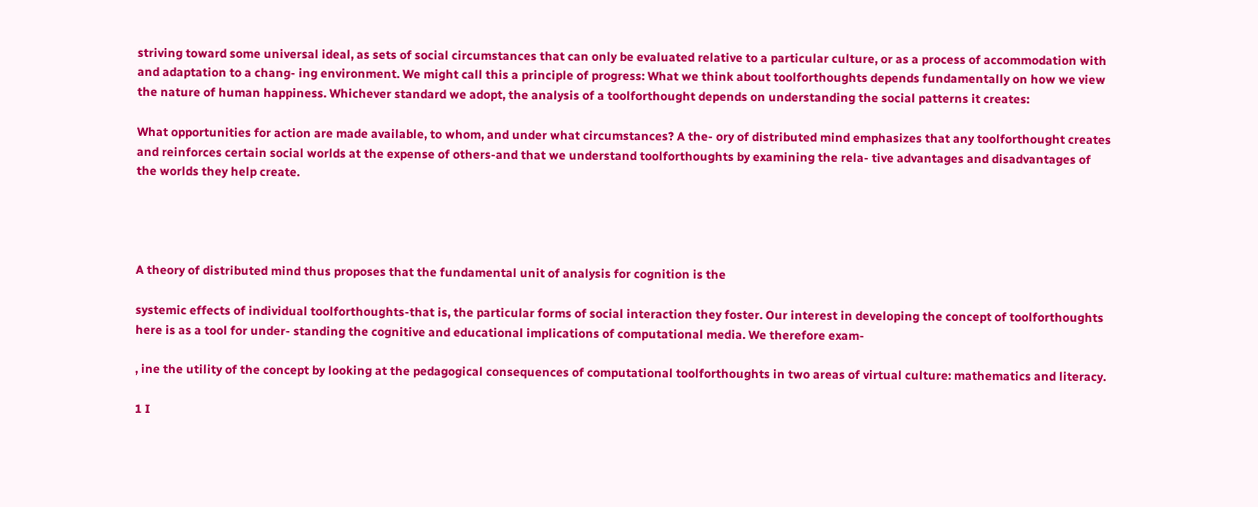striving toward some universal ideal, as sets of social circumstances that can only be evaluated relative to a particular culture, or as a process of accommodation with and adaptation to a chang- ing environment. We might call this a principle of progress: What we think about toolforthoughts depends fundamentally on how we view the nature of human happiness. Whichever standard we adopt, the analysis of a toolforthought depends on understanding the social patterns it creates:

What opportunities for action are made available, to whom, and under what circumstances? A the- ory of distributed mind emphasizes that any toolforthought creates and reinforces certain social worlds at the expense of others-and that we understand toolforthoughts by examining the rela- tive advantages and disadvantages of the worlds they help create.




A theory of distributed mind thus proposes that the fundamental unit of analysis for cognition is the

systemic effects of individual toolforthoughts-that is, the particular forms of social interaction they foster. Our interest in developing the concept of toolforthoughts here is as a tool for under- standing the cognitive and educational implications of computational media. We therefore exam-

, ine the utility of the concept by looking at the pedagogical consequences of computational toolforthoughts in two areas of virtual culture: mathematics and literacy.

1 I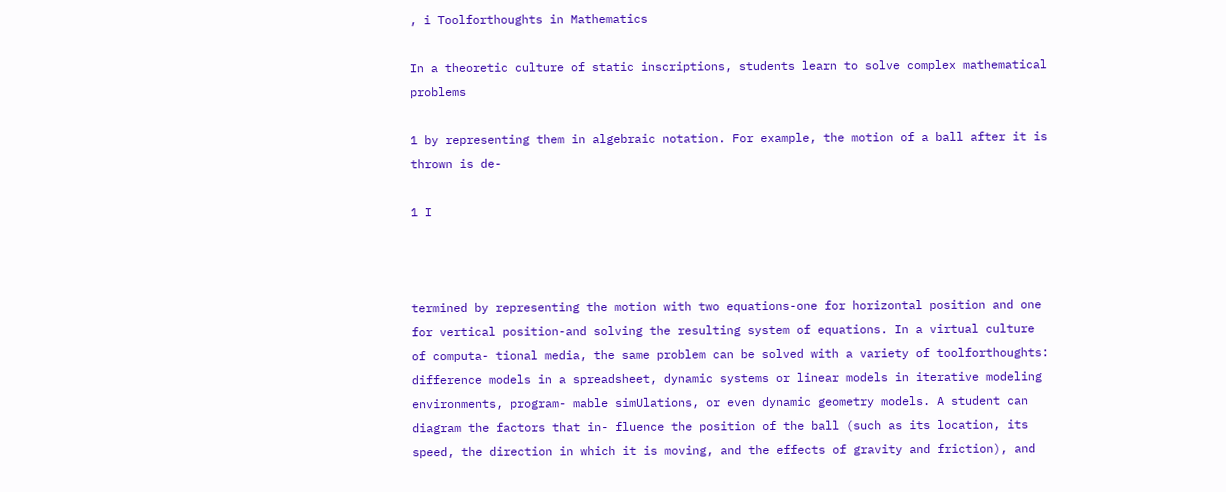, i Toolforthoughts in Mathematics

In a theoretic culture of static inscriptions, students learn to solve complex mathematical problems

1 by representing them in algebraic notation. For example, the motion of a ball after it is thrown is de-

1 I



termined by representing the motion with two equations-one for horizontal position and one for vertical position-and solving the resulting system of equations. In a virtual culture of computa- tional media, the same problem can be solved with a variety of toolforthoughts: difference models in a spreadsheet, dynamic systems or linear models in iterative modeling environments, program- mable simUlations, or even dynamic geometry models. A student can diagram the factors that in- fluence the position of the ball (such as its location, its speed, the direction in which it is moving, and the effects of gravity and friction), and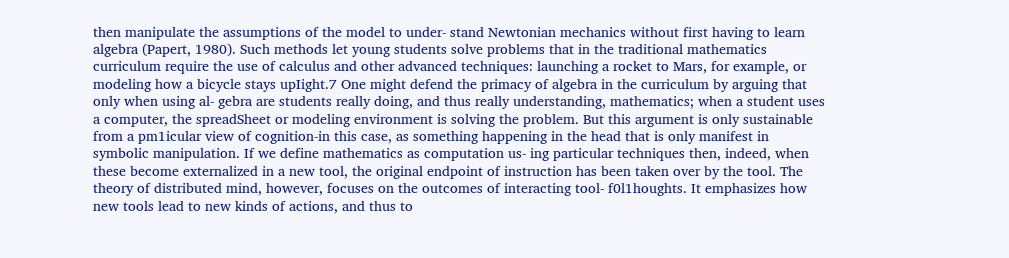then manipulate the assumptions of the model to under- stand Newtonian mechanics without first having to learn algebra (Papert, 1980). Such methods let young students solve problems that in the traditional mathematics curriculum require the use of calculus and other advanced techniques: launching a rocket to Mars, for example, or modeling how a bicycle stays upIight.7 One might defend the primacy of algebra in the curriculum by arguing that only when using al- gebra are students really doing, and thus really understanding, mathematics; when a student uses a computer, the spreadSheet or modeling environment is solving the problem. But this argument is only sustainable from a pm1icular view of cognition-in this case, as something happening in the head that is only manifest in symbolic manipulation. If we define mathematics as computation us- ing particular techniques then, indeed, when these become externalized in a new tool, the original endpoint of instruction has been taken over by the tool. The theory of distributed mind, however, focuses on the outcomes of interacting tool- f0l1houghts. It emphasizes how new tools lead to new kinds of actions, and thus to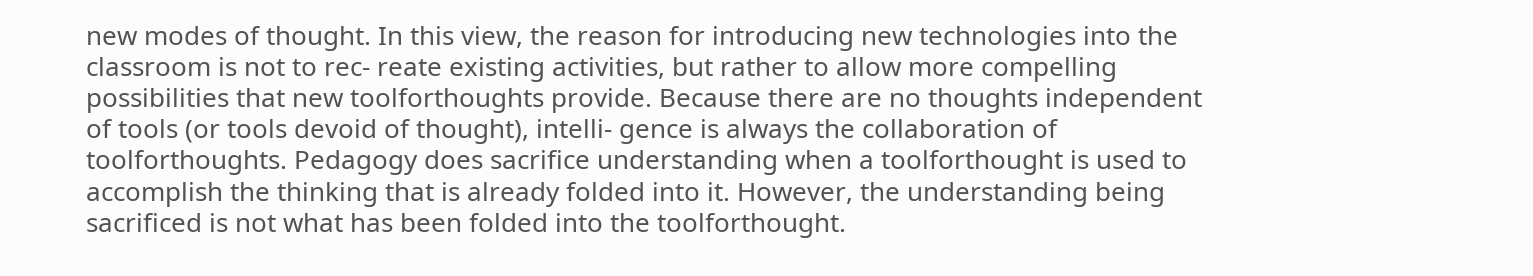new modes of thought. In this view, the reason for introducing new technologies into the classroom is not to rec- reate existing activities, but rather to allow more compelling possibilities that new toolforthoughts provide. Because there are no thoughts independent of tools (or tools devoid of thought), intelli- gence is always the collaboration of toolforthoughts. Pedagogy does sacrifice understanding when a toolforthought is used to accomplish the thinking that is already folded into it. However, the understanding being sacrificed is not what has been folded into the toolforthought.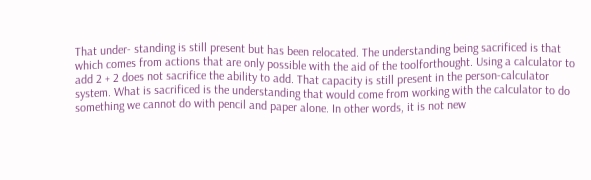That under- standing is still present but has been relocated. The understanding being sacrificed is that which comes from actions that are only possible with the aid of the toolforthought. Using a calculator to add 2 + 2 does not sacrifice the ability to add. That capacity is still present in the person-calculator system. What is sacrificed is the understanding that would come from working with the calculator to do something we cannot do with pencil and paper alone. In other words, it is not new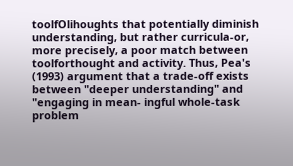toolfOlihoughts that potentially diminish understanding, but rather curricula-or, more precisely, a poor match between toolforthought and activity. Thus, Pea's (1993) argument that a trade-off exists between "deeper understanding" and "engaging in mean- ingful whole-task problem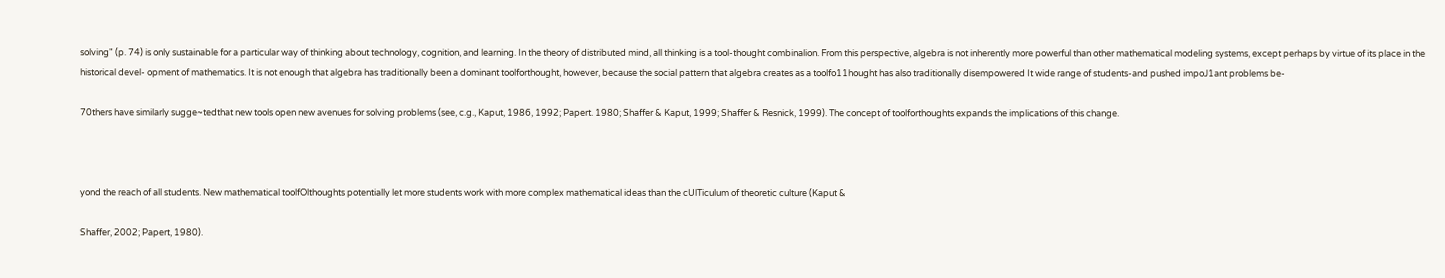solving" (p. 74) is only sustainable for a particular way of thinking about technology, cognition, and learning. In the theory of distributed mind, all thinking is a tool-thought combinalion. From this perspective, algebra is not inherently more powerful than other mathematical modeling systems, except perhaps by virtue of its place in the historical devel- opment of mathematics. It is not enough that algebra has traditionally been a dominant toolforthought, however, because the social pattern that algebra creates as a toolfo11hought has also traditionally disempowered It wide range of students-and pushed impoJ1ant problems be-

70thers have similarly sugge~tedthat new tools open new avenues for solving problems (see, c.g., Kaput, 1986, 1992; Papert. 1980; Shaffer & Kaput, 1999; Shaffer & Resnick, 1999). The concept of toolforthoughts expands the implications of this change.



yond the reach of all students. New mathematical toolfOlthoughts potentially let more students work with more complex mathematical ideas than the cUlTiculum of theoretic culture (Kaput &

Shaffer, 2002; Papert, 1980).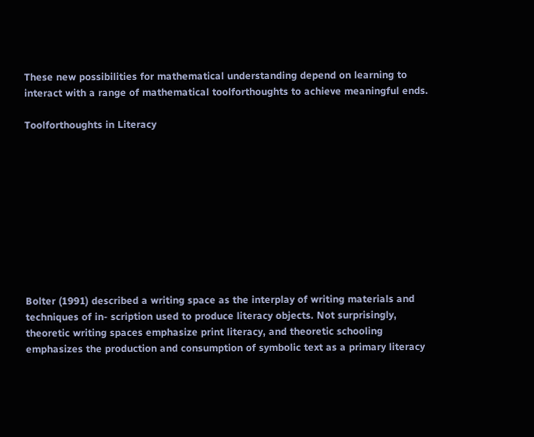These new possibilities for mathematical understanding depend on learning to interact with a range of mathematical toolforthoughts to achieve meaningful ends.

Toolforthoughts in Literacy










Bolter (1991) described a writing space as the interplay of writing materials and techniques of in- scription used to produce literacy objects. Not surprisingly, theoretic writing spaces emphasize print literacy, and theoretic schooling emphasizes the production and consumption of symbolic text as a primary literacy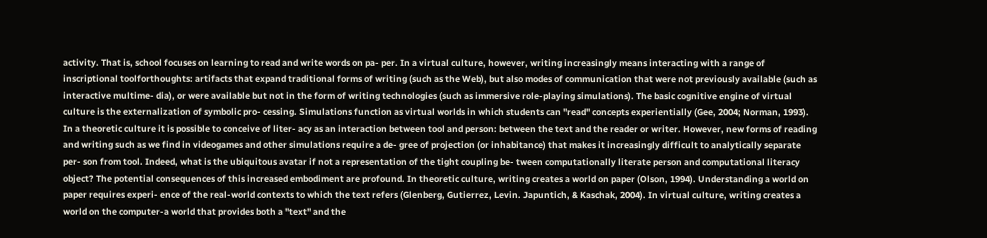activity. That is, school focuses on learning to read and write words on pa- per. In a virtual culture, however, writing increasingly means interacting with a range of inscriptional toolforthoughts: artifacts that expand traditional forms of writing (such as the Web), but also modes of communication that were not previously available (such as interactive multime- dia), or were available but not in the form of writing technologies (such as immersive role-playing simulations). The basic cognitive engine of virtual culture is the externalization of symbolic pro- cessing. Simulations function as virtual worlds in which students can "read" concepts experientially (Gee, 2004; Norman, 1993). In a theoretic culture it is possible to conceive of liter- acy as an interaction between tool and person: between the text and the reader or writer. However, new forms of reading and writing such as we find in videogames and other simulations require a de- gree of projection (or inhabitance) that makes it increasingly difficult to analytically separate per- son from tool. Indeed, what is the ubiquitous avatar if not a representation of the tight coupling be- tween computationally literate person and computational literacy object? The potential consequences of this increased embodiment are profound. In theoretic culture, writing creates a world on paper (Olson, 1994). Understanding a world on paper requires experi- ence of the real-world contexts to which the text refers (Glenberg, Gutierrez, Levin. Japuntich, & Kaschak, 2004). In virtual culture, writing creates a world on the computer-a world that provides both a "text" and the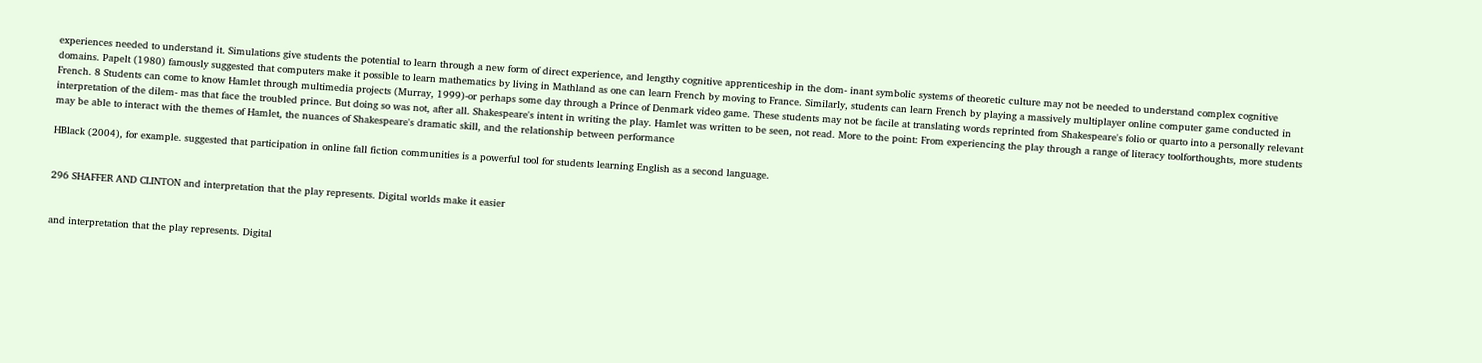experiences needed to understand it. Simulations give students the potential to learn through a new form of direct experience, and lengthy cognitive apprenticeship in the dom- inant symbolic systems of theoretic culture may not be needed to understand complex cognitive domains. Papelt (1980) famously suggested that computers make it possible to learn mathematics by living in Mathland as one can learn French by moving to France. Similarly, students can learn French by playing a massively multiplayer online computer game conducted in French. 8 Students can come to know Hamlet through multimedia projects (Murray, 1999)-or perhaps some day through a Prince of Denmark video game. These students may not be facile at translating words reprinted from Shakespeare's folio or quarto into a personally relevant interpretation of the dilem- mas that face the troubled prince. But doing so was not, after all. Shakespeare's intent in writing the play. Hamlet was written to be seen, not read. More to the point: From experiencing the play through a range of literacy toolforthoughts, more students may be able to interact with the themes of Hamlet, the nuances of Shakespeare's dramatic skill, and the relationship between performance

HBlack (2004), for example. suggested that participation in online fall fiction communities is a powerful tool for students learning English as a second language.


296 SHAFFER AND CLINTON and interpretation that the play represents. Digital worlds make it easier


and interpretation that the play represents. Digital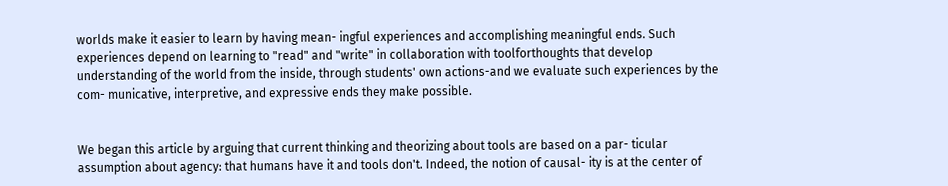worlds make it easier to learn by having mean- ingful experiences and accomplishing meaningful ends. Such experiences depend on learning to "read" and "write" in collaboration with toolforthoughts that develop understanding of the world from the inside, through students' own actions-and we evaluate such experiences by the com- municative, interpretive, and expressive ends they make possible.


We began this article by arguing that current thinking and theorizing about tools are based on a par- ticular assumption about agency: that humans have it and tools don't. Indeed, the notion of causal- ity is at the center of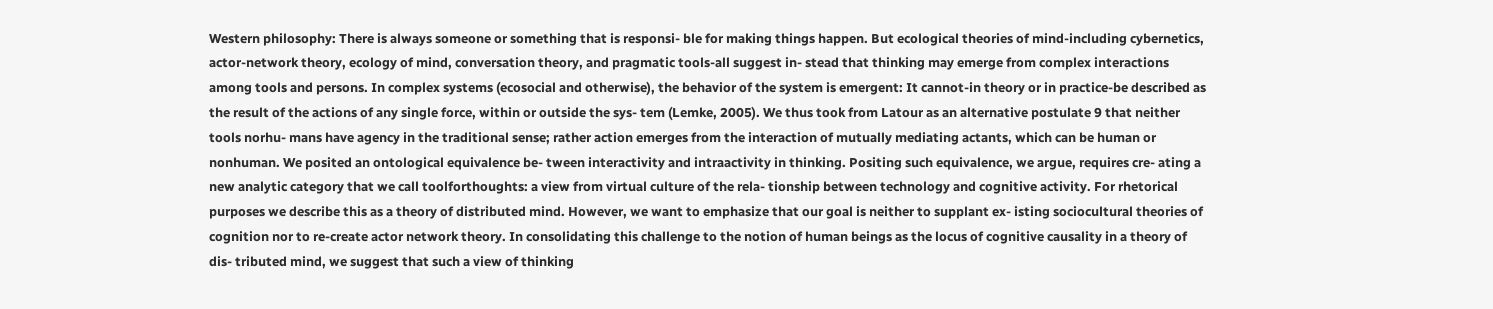Western philosophy: There is always someone or something that is responsi- ble for making things happen. But ecological theories of mind-including cybernetics, actor-network theory, ecology of mind, conversation theory, and pragmatic tools-all suggest in- stead that thinking may emerge from complex interactions among tools and persons. In complex systems (ecosocial and otherwise), the behavior of the system is emergent: It cannot-in theory or in practice-be described as the result of the actions of any single force, within or outside the sys- tem (Lemke, 2005). We thus took from Latour as an alternative postulate 9 that neither tools norhu- mans have agency in the traditional sense; rather action emerges from the interaction of mutually mediating actants, which can be human or nonhuman. We posited an ontological equivalence be- tween interactivity and intraactivity in thinking. Positing such equivalence, we argue, requires cre- ating a new analytic category that we call toolforthoughts: a view from virtual culture of the rela- tionship between technology and cognitive activity. For rhetorical purposes we describe this as a theory of distributed mind. However, we want to emphasize that our goal is neither to supplant ex- isting sociocultural theories of cognition nor to re-create actor network theory. In consolidating this challenge to the notion of human beings as the locus of cognitive causality in a theory of dis- tributed mind, we suggest that such a view of thinking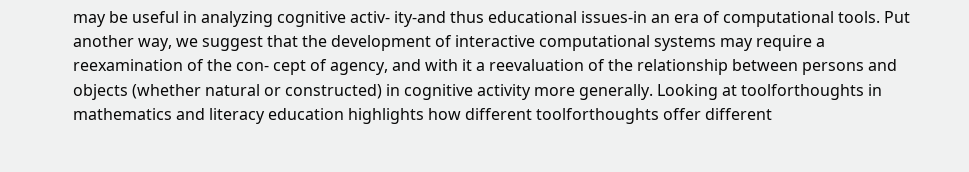may be useful in analyzing cognitive activ- ity-and thus educational issues-in an era of computational tools. Put another way, we suggest that the development of interactive computational systems may require a reexamination of the con- cept of agency, and with it a reevaluation of the relationship between persons and objects (whether natural or constructed) in cognitive activity more generally. Looking at toolforthoughts in mathematics and literacy education highlights how different toolforthoughts offer different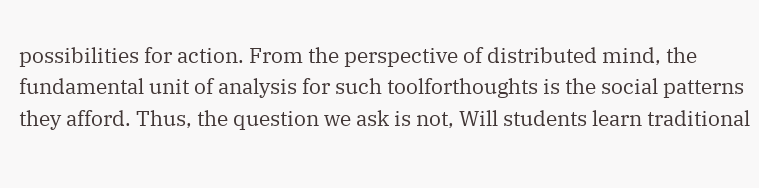possibilities for action. From the perspective of distributed mind, the fundamental unit of analysis for such toolforthoughts is the social patterns they afford. Thus, the question we ask is not, Will students learn traditional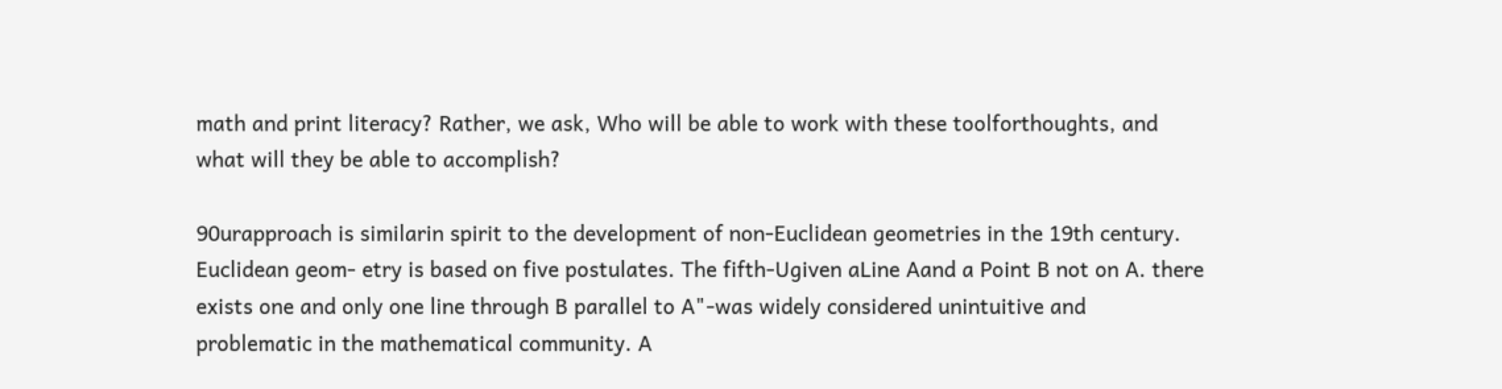math and print literacy? Rather, we ask, Who will be able to work with these toolforthoughts, and what will they be able to accomplish?

90urapproach is similarin spirit to the development of non-Euclidean geometries in the 19th century. Euclidean geom- etry is based on five postulates. The fifth-Ugiven aLine Aand a Point B not on A. there exists one and only one line through B parallel to A"-was widely considered unintuitive and problematic in the mathematical community. A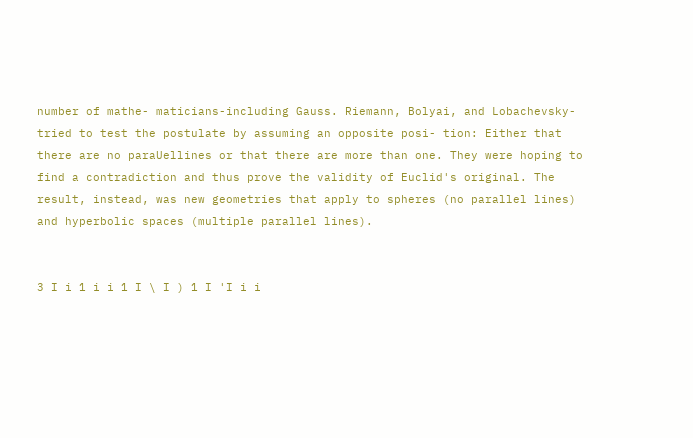number of mathe- maticians-including Gauss. Riemann, Bolyai, and Lobachevsky-tried to test the postulate by assuming an opposite posi- tion: Either that there are no paraUellines or that there are more than one. They were hoping to find a contradiction and thus prove the validity of Euclid's original. The result, instead, was new geometries that apply to spheres (no parallel lines) and hyperbolic spaces (multiple parallel lines).


3 I i 1 i i 1 I \ I ) 1 I 'I i i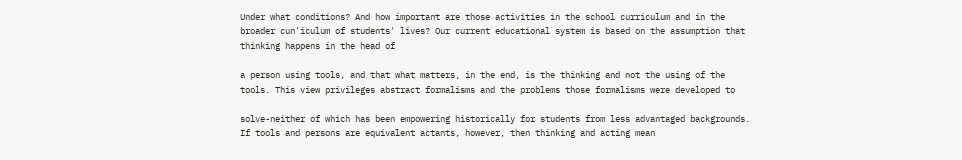Under what conditions? And how important are those activities in the school curriculum and in the broader cun'iculum of students' lives? Our current educational system is based on the assumption that thinking happens in the head of

a person using tools, and that what matters, in the end, is the thinking and not the using of the tools. This view privileges abstract formalisms and the problems those formalisms were developed to

solve-neither of which has been empowering historically for students from less advantaged backgrounds. If tools and persons are equivalent actants, however, then thinking and acting mean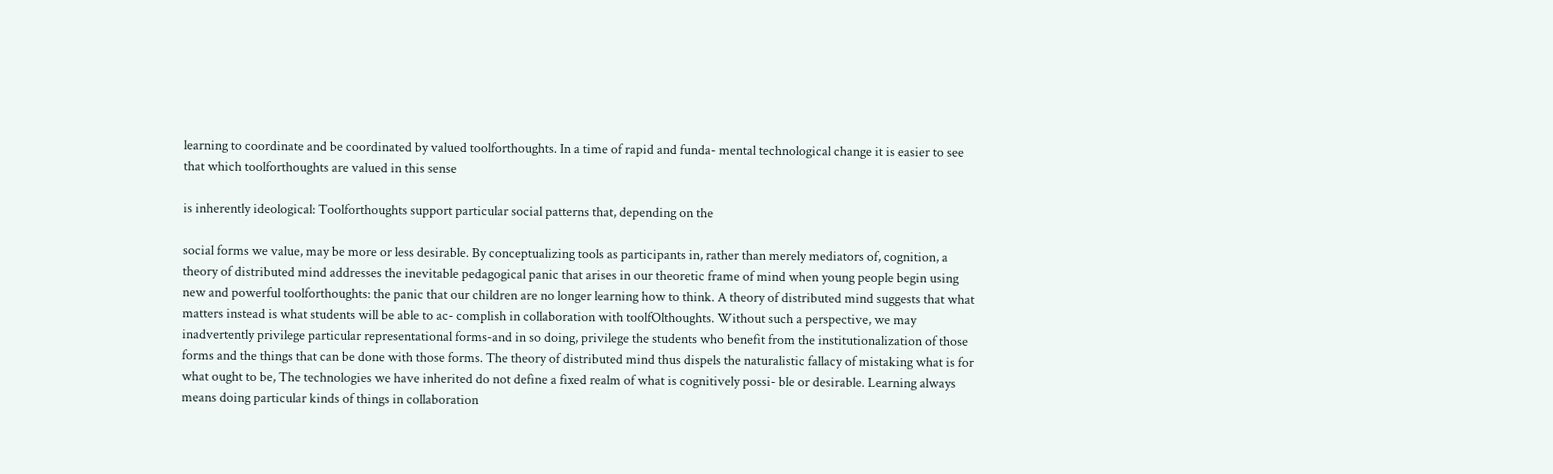learning to coordinate and be coordinated by valued toolforthoughts. In a time of rapid and funda- mental technological change it is easier to see that which toolforthoughts are valued in this sense

is inherently ideological: Toolforthoughts support particular social patterns that, depending on the

social forms we value, may be more or less desirable. By conceptualizing tools as participants in, rather than merely mediators of, cognition, a theory of distributed mind addresses the inevitable pedagogical panic that arises in our theoretic frame of mind when young people begin using new and powerful toolforthoughts: the panic that our children are no longer learning how to think. A theory of distributed mind suggests that what matters instead is what students will be able to ac- complish in collaboration with toolfOlthoughts. Without such a perspective, we may inadvertently privilege particular representational forms-and in so doing, privilege the students who benefit from the institutionalization of those forms and the things that can be done with those forms. The theory of distributed mind thus dispels the naturalistic fallacy of mistaking what is for what ought to be, The technologies we have inherited do not define a fixed realm of what is cognitively possi- ble or desirable. Learning always means doing particular kinds of things in collaboration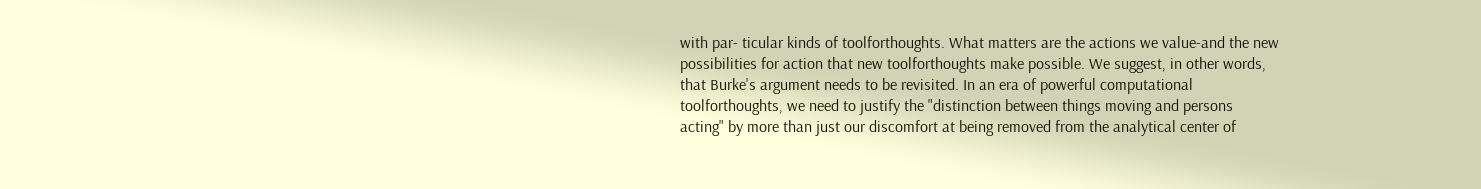with par- ticular kinds of toolforthoughts. What matters are the actions we value-and the new possibilities for action that new toolforthoughts make possible. We suggest, in other words, that Burke's argument needs to be revisited. In an era of powerful computational toolforthoughts, we need to justify the "distinction between things moving and persons acting" by more than just our discomfort at being removed from the analytical center of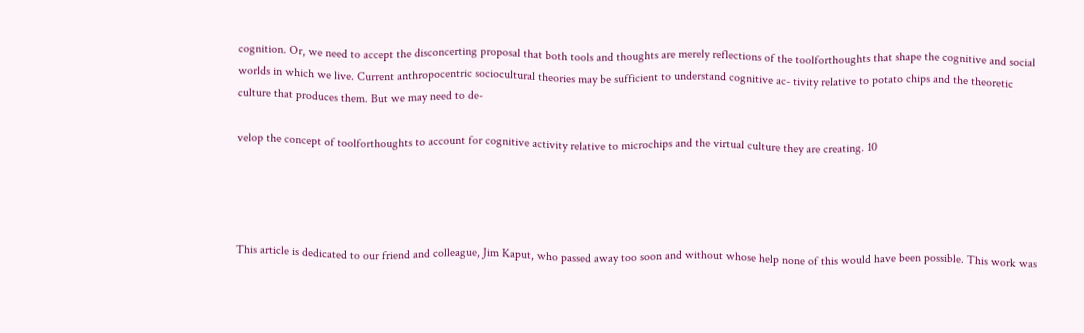cognition. Or, we need to accept the disconcerting proposal that both tools and thoughts are merely reflections of the toolforthoughts that shape the cognitive and social worlds in which we live. Current anthropocentric sociocultural theories may be sufficient to understand cognitive ac- tivity relative to potato chips and the theoretic culture that produces them. But we may need to de-

velop the concept of toolforthoughts to account for cognitive activity relative to microchips and the virtual culture they are creating. 10




This article is dedicated to our friend and colleague, Jim Kaput, who passed away too soon and without whose help none of this would have been possible. This work was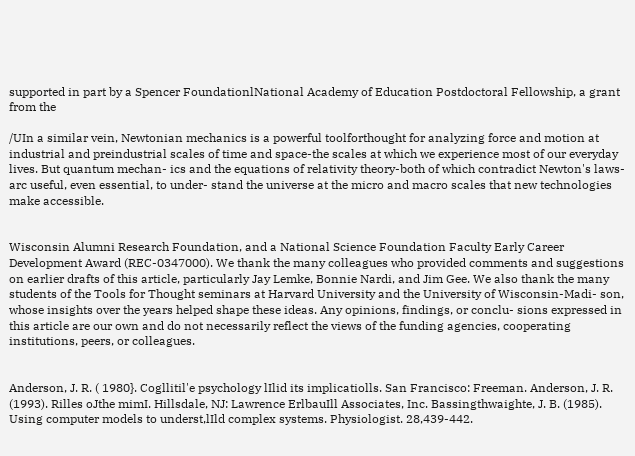supported in part by a Spencer FoundationlNational Academy of Education Postdoctoral Fellowship, a grant from the

/UIn a similar vein, Newtonian mechanics is a powerful toolforthought for analyzing force and motion at industrial and preindustrial scales of time and space-the scales at which we experience most of our everyday lives. But quantum mechan- ics and the equations of relativity theory-both of which contradict Newton's laws-arc useful, even essential, to under- stand the universe at the micro and macro scales that new technologies make accessible.


Wisconsin Alumni Research Foundation, and a National Science Foundation Faculty Early Career Development Award (REC-0347000). We thank the many colleagues who provided comments and suggestions on earlier drafts of this article, particularly Jay Lemke, Bonnie Nardi, and Jim Gee. We also thank the many students of the Tools for Thought seminars at Harvard University and the University of Wisconsin-Madi- son, whose insights over the years helped shape these ideas. Any opinions, findings, or conclu- sions expressed in this article are our own and do not necessarily reflect the views of the funding agencies, cooperating institutions, peers, or colleagues.


Anderson, J. R. ( 1980}. Cogllitil'e psychology lIlid its implicatiolls. San Francisco: Freeman. Anderson, J. R. (1993). Rilles oJthe mimI. Hillsdale, NJ: Lawrence ErlbauIll Associates, Inc. Bassingthwaighte, J. B. (1985). Using computer models to underst,lIld complex systems. Physiologist. 28,439-442.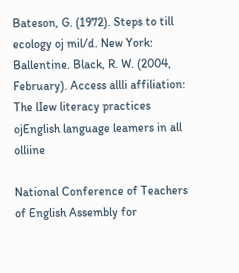Bateson, G. (1972). Steps to till ecology oj mil/d. New York: Ballentine. Black, R. W. (2004, February). Access allli affiliation: The lIew literacy practices ojEnglish language leamers in all olliine

National Conference of Teachers of English Assembly for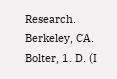Research. Berkeley, CA. Bolter, 1. D. (I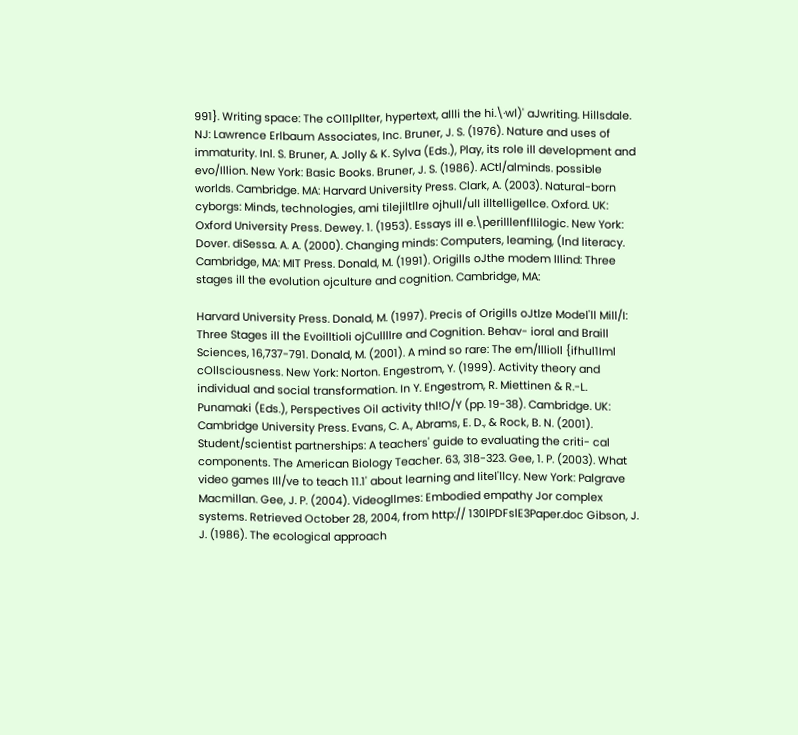991}. Writing space: The cOl1lpllter, hypertext, allli the hi.\·wl)' aJwriting. Hillsdale. NJ: Lawrence Erlbaum Associates, Inc. Bruner, J. S. (1976). Nature and uses of immaturity. Inl. S. Bruner, A. Jolly & K. Sylva (Eds.), Play, its role ill development and evo/Illion. New York: Basic Books. Bruner, J. S. (1986). ACtl/alminds. possible worlds. Cambridge. MA: Harvard University Press. Clark, A. (2003). Natural-born cyborgs: Minds, technologies, ami tilejiltllre ojhulI/ulI illtelligellce. Oxford. UK: Oxford University Press. Dewey. 1. (1953). Essays ill e.\perilllenfllilogic. New York: Dover. diSessa. A. A. (2000). Changing minds: Computers, leaming, (lnd literacy. Cambridge, MA: MIT Press. Donald, M. (1991). Origills oJthe modem lIlind: Three stages ill the evolution ojculture and cognition. Cambridge, MA:

Harvard University Press. Donald, M. (1997). Precis of Origills oJtlze Model'll Mill/I: Three Stages ill the Evoilltioli ojCullllre and Cognition. Behav- ioral and Braill Sciences, 16,737-791. Donald, M. (2001). A mind so rare: The em/lllioll {ifhul1Iml cOllsciousness. New York: Norton. Engestrom, Y. (1999). Activity theory and individual and social transformation. In Y. Engestrom, R. Miettinen & R.-L. Punamaki (Eds.), Perspectives Oil activity thl!O/Y (pp. 19-38). Cambridge. UK: Cambridge University Press. Evans, C. A., Abrams, E. D., & Rock, B. N. (2001). Student/scientist partnerships: A teachers' guide to evaluating the criti- cal components. The American Biology Teacher. 63, 318-323. Gee, 1. P. (2003). What video games Ill/ve to teach 11.1' about learning and Iitel'llcy. New York: Palgrave Macmillan. Gee, J. P. (2004). Videogllmes: Embodied empathy Jor complex systems. Retrieved October 28, 2004, from http:// 130lPDFslE3Paper.doc Gibson, J. J. (1986). The ecological approach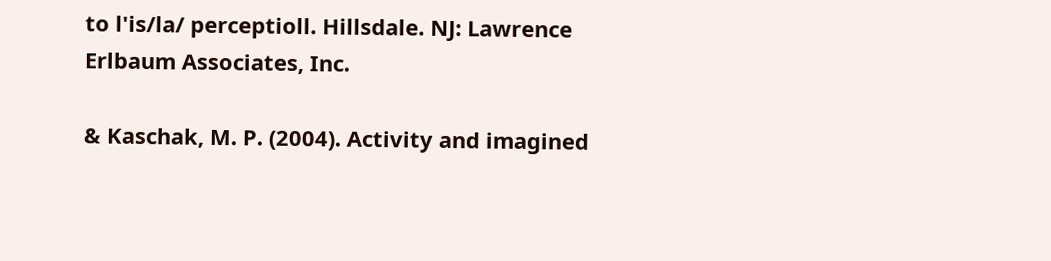to l'is/la/ perceptioll. Hillsdale. NJ: Lawrence Erlbaum Associates, Inc.

& Kaschak, M. P. (2004). Activity and imagined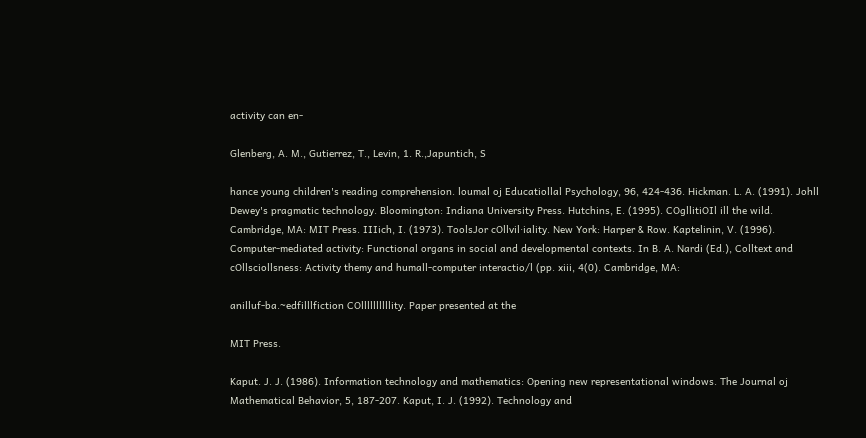activity can en-

Glenberg, A. M., Gutierrez, T., Levin, 1. R.,Japuntich, S

hance young children's reading comprehension. loumal oj Educatiollal Psychology, 96, 424-436. Hickman. L. A. (1991). Johll Dewey's pragmatic technology. Bloomington: Indiana University Press. Hutchins, E. (1995). COgllitiOIl ill the wild. Cambridge, MA: MIT Press. IIIich, I. (1973). ToolsJor cOllvil·iality. New York: Harper & Row. Kaptelinin, V. (1996). Computer-mediated activity: Functional organs in social and developmental contexts. In B. A. Nardi (Ed.), Colltext and cOllsciollsness: Activity themy and humall-computer interactio/l (pp. xiii, 4(0). Cambridge, MA:

anilluf-ba.~edfilllfiction COllllllllllity. Paper presented at the

MIT Press.

Kaput. J. J. (1986). Information technology and mathematics: Opening new representational windows. The Journal oj Mathematical Behavior, 5, 187-207. Kaput, I. J. (1992). Technology and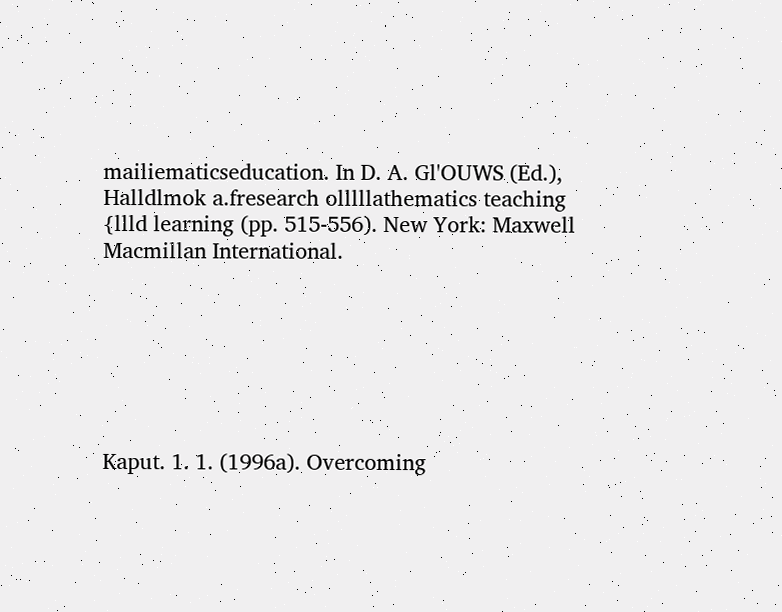mailiematicseducation. In D. A. Gl'OUWS (Ed.), Halldlmok a.fresearch olllllathematics teaching {llld learning (pp. 515-556). New York: Maxwell Macmillan International.







Kaput. 1. 1. (1996a). Overcoming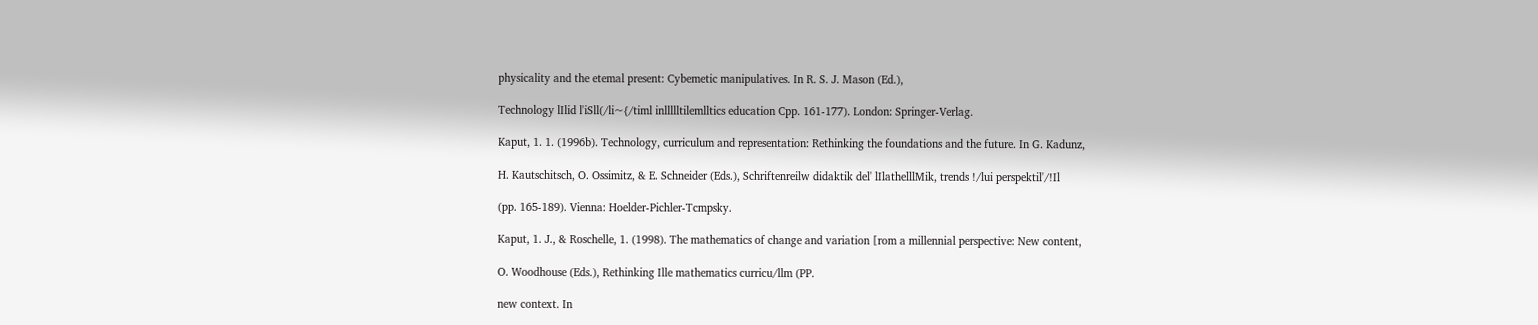physicality and the etemal present: Cybemetic manipulatives. In R. S. J. Mason (Ed.),

Technology lIlid l'iSll(/li~{/timl inllllltilemlltics education Cpp. 161-177). London: Springer-Verlag.

Kaput, 1. 1. (1996b). Technology, curriculum and representation: Rethinking the foundations and the future. In G. Kadunz,

H. Kautschitsch, O. Ossimitz, & E. Schneider (Eds.), Schriftenreilw didaktik del' lIlathelllMik, trends !/lui perspektil'/!Il

(pp. 165-189). Vienna: Hoelder-Pichler-Tcmpsky.

Kaput, 1. J., & Roschelle, 1. (1998). The mathematics of change and variation [rom a millennial perspective: New content,

O. Woodhouse (Eds.), Rethinking Ille mathematics curricu/llm (PP.

new context. In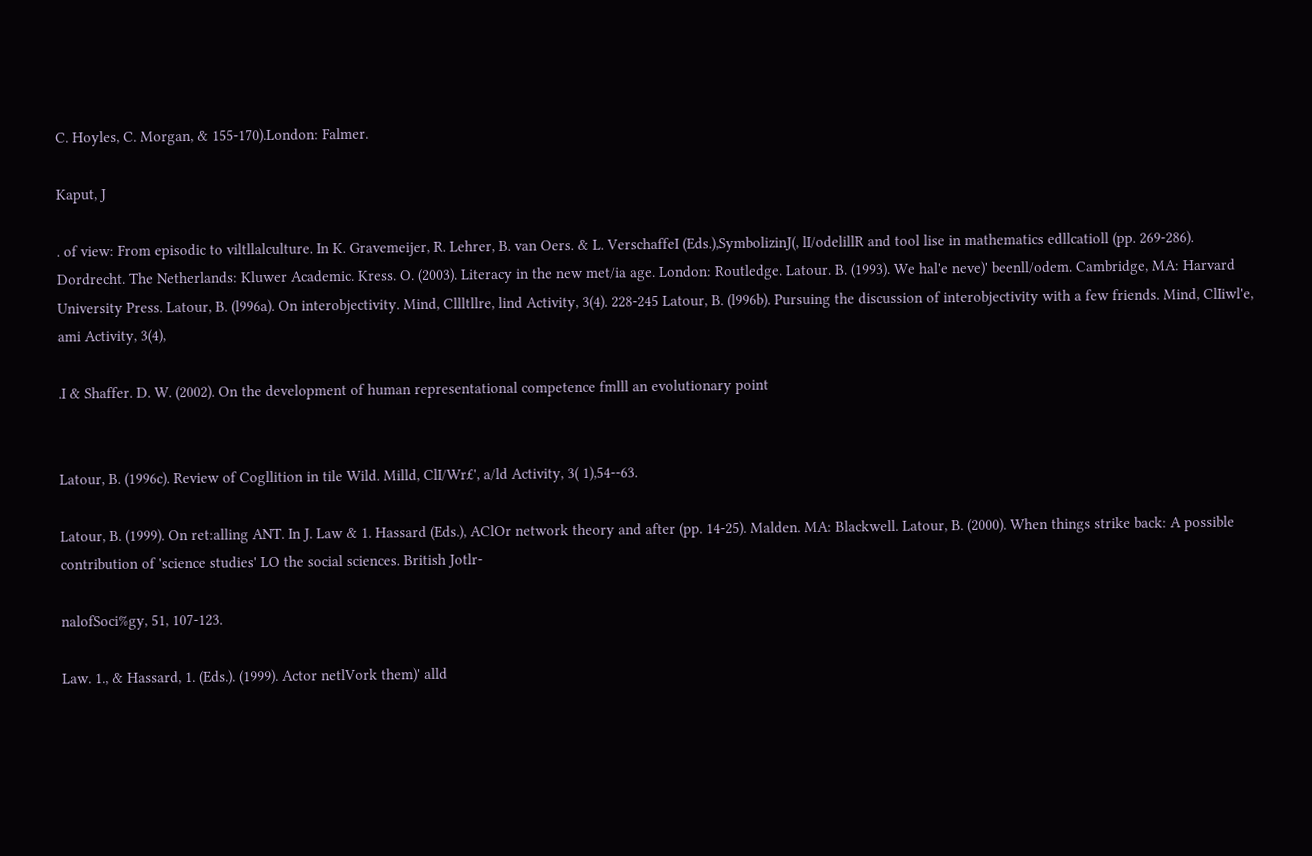C. Hoyles, C. Morgan, & 155-170).London: Falmer.

Kaput, J

. of view: From episodic to viltllalculture. In K. Gravemeijer, R. Lehrer, B. van Oers. & L. VerschaffeI (Eds.),SymbolizinJ(, lI/odelillR and tool lise in mathematics edllcatioll (pp. 269-286). Dordrecht. The Netherlands: Kluwer Academic. Kress. O. (2003). Literacy in the new met/ia age. London: Routledge. Latour. B. (1993). We hal'e neve)' beenll/odem. Cambridge, MA: Harvard University Press. Latour, B. (l996a). On interobjectivity. Mind, Cllltllre, lind Activity, 3(4). 228-245 Latour, B. (l996b). Pursuing the discussion of interobjectivity with a few friends. Mind, ClIiwl'e, ami Activity, 3(4),

.I & Shaffer. D. W. (2002). On the development of human representational competence fmlll an evolutionary point


Latour, B. (1996c). Review of Cogllition in tile Wild. Milld, ClI/Wr£', a/ld Activity, 3( 1),54--63.

Latour, B. (1999). On ret:alling ANT. In J. Law & 1. Hassard (Eds.), AClOr network theory and after (pp. 14-25). Malden. MA: Blackwell. Latour, B. (2000). When things strike back: A possible contribution of 'science studies' LO the social sciences. British Jotlr-

nalofSoci%gy, 51, 107-123.

Law. 1., & Hassard, 1. (Eds.). (1999). Actor netlVork them)' alld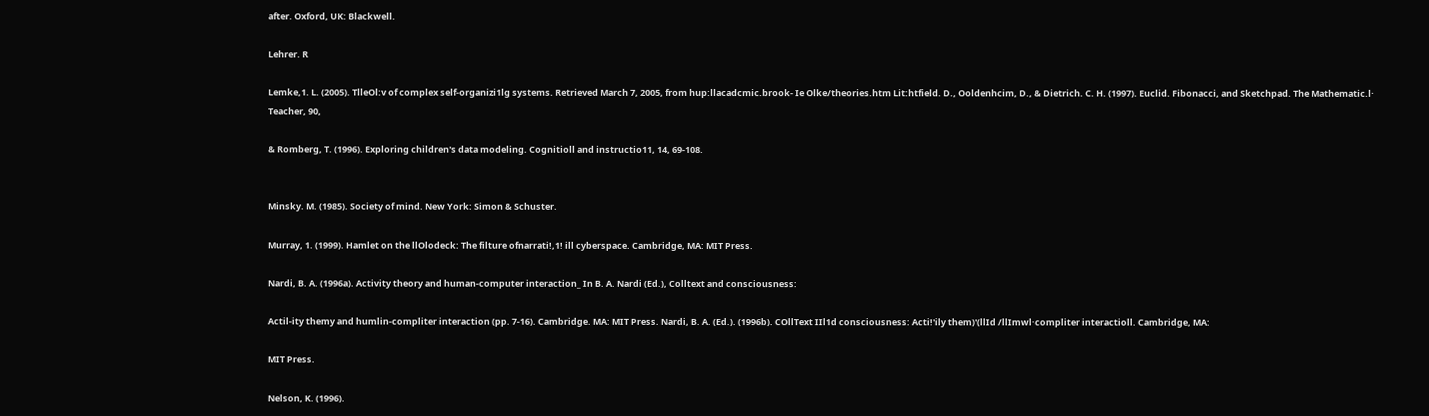after. Oxford, UK: Blackwell.

Lehrer. R

Lemke,1. L. (2005). TlleOl:v of complex self-organizi1lg systems. Retrieved March 7, 2005, from hup:llacadcmic.brook- Ie Olke/theories.htm Lit:htfield. D., Ooldenhcim, D., & Dietrich. C. H. (1997). Euclid. Fibonacci, and Sketchpad. The Mathematic.l· Teacher, 90,

& Romberg, T. (1996). Exploring children's data modeling. Cognitioll and instructio11, 14, 69-108.


Minsky. M. (1985). Society of mind. New York: Simon & Schuster.

Murray, 1. (1999). Hamlet on the llOlodeck: The filture ofnarrati!,1! ill cyberspace. Cambridge, MA: MIT Press.

Nardi, B. A. (1996a). Activity theory and human-computer interaction_ In B. A. Nardi (Ed.), Colltext and consciousness:

Actil-ity themy and humlin-compliter interaction (pp. 7-16). Cambridge. MA: MIT Press. Nardi, B. A. (Ed.). (1996b). COllText IIl1d consciousness: Acti!'ily them)'(llId /llImwl·compliter interactioll. Cambridge, MA:

MIT Press.

Nelson, K. (1996).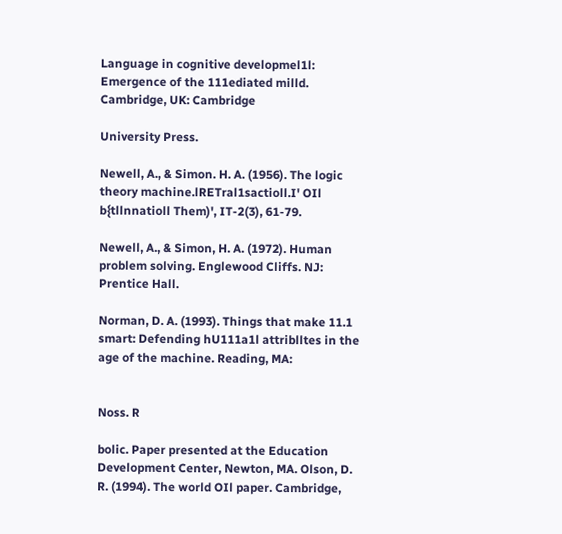Language in cognitive developmel1l: Emergence of the 111ediated milld. Cambridge, UK: Cambridge

University Press.

Newell, A., & Simon. H. A. (1956). The logic theory machine.lRETral1sactioll.I' OIl b{tllnnatioll Them)', IT-2(3), 61-79.

Newell, A., & Simon, H. A. (1972). Human problem solving. Englewood Cliffs. NJ: Prentice Hall.

Norman, D. A. (1993). Things that make 11.1 smart: Defending hU111a1l attriblltes in the age of the machine. Reading, MA:


Noss. R

bolic. Paper presented at the Education Development Center, Newton, MA. Olson, D. R. (1994). The world OIl paper. Cambridge,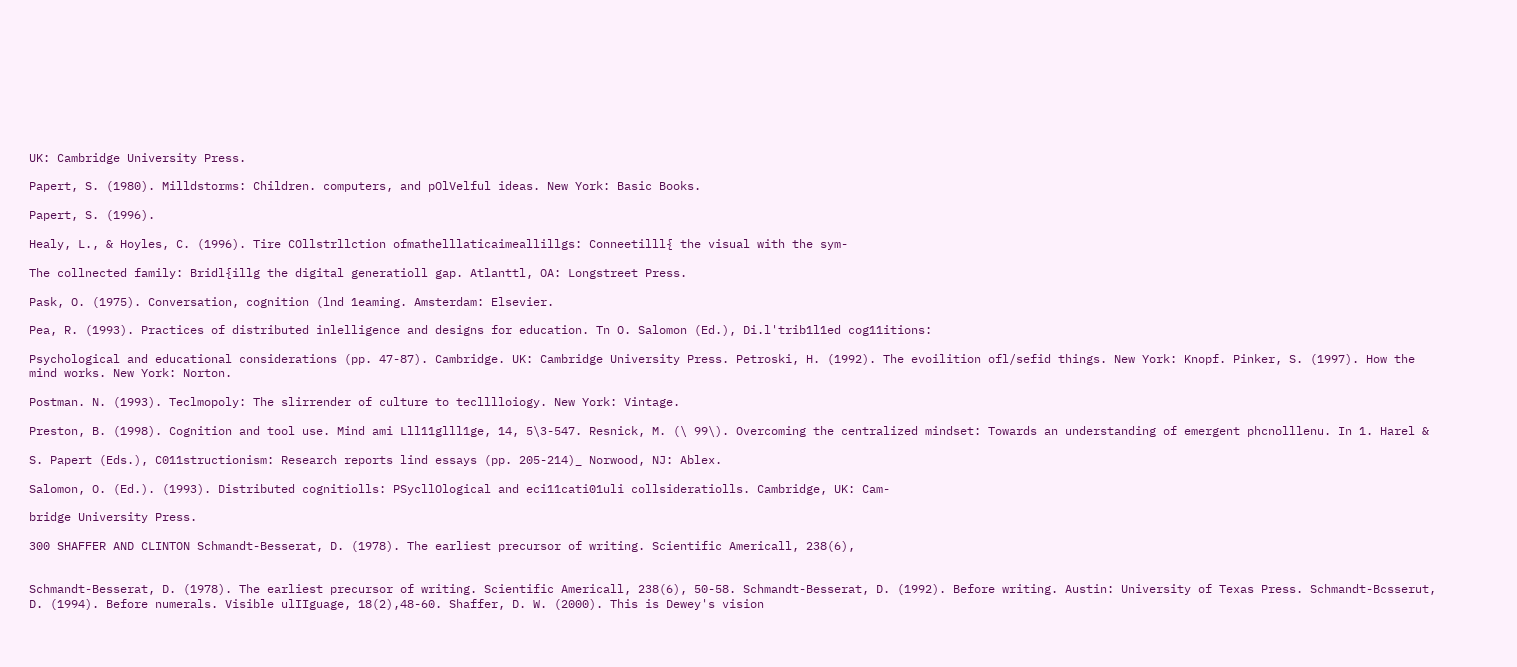UK: Cambridge University Press.

Papert, S. (1980). Milldstorms: Children. computers, and pOlVelful ideas. New York: Basic Books.

Papert, S. (1996).

Healy, L., & Hoyles, C. (1996). Tire COllstrllction ofmathelllaticaimeallillgs: Conneetilll{ the visual with the sym-

The collnected family: Bridl{illg the digital generatioll gap. Atlanttl, OA: Longstreet Press.

Pask, O. (1975). Conversation, cognition (lnd 1eaming. Amsterdam: Elsevier.

Pea, R. (1993). Practices of distributed inlelligence and designs for education. Tn O. Salomon (Ed.), Di.l'trib1l1ed cog11itions:

Psychological and educational considerations (pp. 47-87). Cambridge. UK: Cambridge University Press. Petroski, H. (1992). The evoilition ofl/sefid things. New York: Knopf. Pinker, S. (1997). How the mind works. New York: Norton.

Postman. N. (1993). Teclmopoly: The slirrender of culture to teclllloiogy. New York: Vintage.

Preston, B. (1998). Cognition and tool use. Mind ami Lll11glll1ge, 14, 5\3-547. Resnick, M. (\ 99\). Overcoming the centralized mindset: Towards an understanding of emergent phcnolllenu. In 1. Harel &

S. Papert (Eds.), C011structionism: Research reports lind essays (pp. 205-214)_ Norwood, NJ: Ablex.

Salomon, O. (Ed.). (1993). Distributed cognitiolls: PSycllOlogical and eci11cati01uli collsideratiolls. Cambridge, UK: Cam-

bridge University Press.

300 SHAFFER AND CLINTON Schmandt-Besserat, D. (1978). The earliest precursor of writing. Scientific Americall, 238(6),


Schmandt-Besserat, D. (1978). The earliest precursor of writing. Scientific Americall, 238(6), 50-58. Schmandt-Besserat, D. (1992). Before writing. Austin: University of Texas Press. Schmandt-Bcsserut, D. (1994). Before numerals. Visible ulIIguage, 18(2),48-60. Shaffer, D. W. (2000). This is Dewey's vision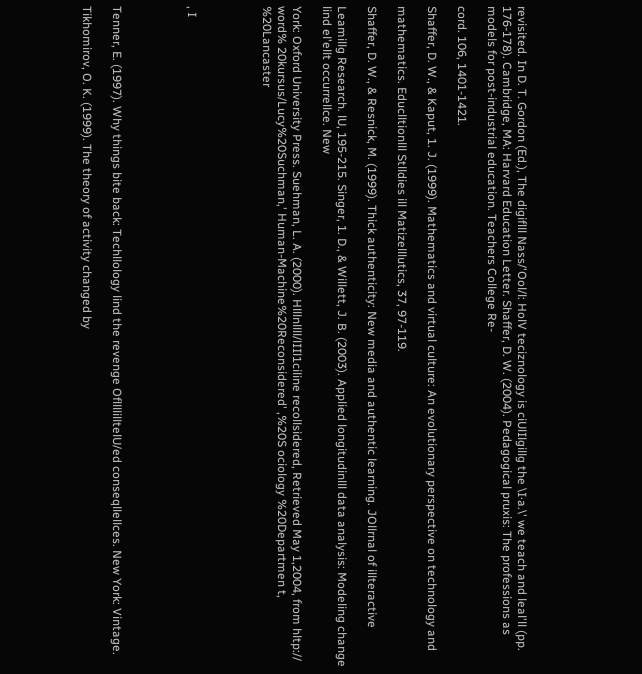revisited. In D. T. Gordon (Ed.), The digiflll Nass/'Ool/l: HolV teciznology is ciUlIlgillg the \I·a.\' we teach and leal'll (pp. 176-178). Cambridge, MA: Harvard Education Letter. Shaffer, D. W. (2004). Pedagogical pruxis: The professions as models for post-industrial education. Teachers College Re-

cord. 106, 1401-1421.

Shaffer, D. W., & Kaput, 1. J. (1999). Mathematics and virtual culture: An evolutionary perspective on technology and

mathematics. Educlltionlll Stlldies ill Matizelllutics, 37, 97-119.

Shaffer, D. W., & Resnick, M. (1999). Thick authenticity: New media and authentic learning. JOllrnal of illteractive

Leamillg Research. lU, 195-215. Singer, 1. D., & Willett, J. B. (2003). Applied longitudinlll data analysis: Modeling change lind el'ellt occurrellce. New

York: Oxford University Press. Suehman, L. A. (2000). Hlllnllll/lIIl1ciline recollsidered, Retrieved May 1,2004, from hltp:// word% 20kursus/Lucy%20Suchman,' Human-Machine%20Reconsidered' ,%20S ociology %20Departmen t, %20Lancaster




, I




Tenner, E. (1997). Why things bite back: Techllology lind the revenge OfllllilltelU/ed conseqllellces. New York: Vintage.

Tikhomirov, O. K. (1999). The theory of activity changed by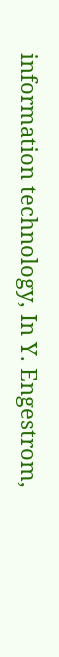information technology, In Y. Engestrom,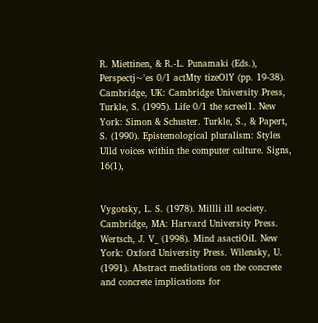R. Miettinen, & R.-L. Punamaki (Eds.), Perspectj~'es 0/1 actMty tizeOlY (pp. 19-38). Cambridge, UK: Cambridge University Press, Turkle, S. (1995). Life 0/1 the screel1. New York: Simon & Schuster. Turkle, S., & Papert, S. (1990). Epistemological pluralism: Styles Ulld voices within the computer culture. Signs, 16(1),


Vygotsky, L. S. (1978). Millli ill society. Cambridge, MA: Harvard University Press. Wertsch, J. V_ (1998). Mind asactiOiI. New York: Oxford University Press. Wilensky, U. (1991). Abstract meditations on the concrete and concrete implications for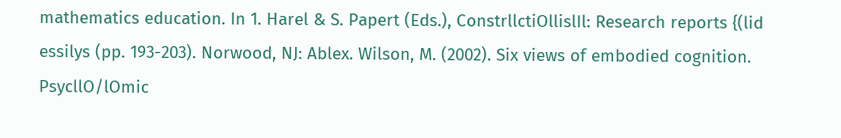mathematics education. In 1. Harel & S. Papert (Eds.), ConstrllctiOllislIl: Research reports {(lid essilys (pp. 193-203). Norwood, NJ: Ablex. Wilson, M. (2002). Six views of embodied cognition. PsycllO/lOmic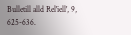Bulletill alld Rel'iell', 9, 625-636.